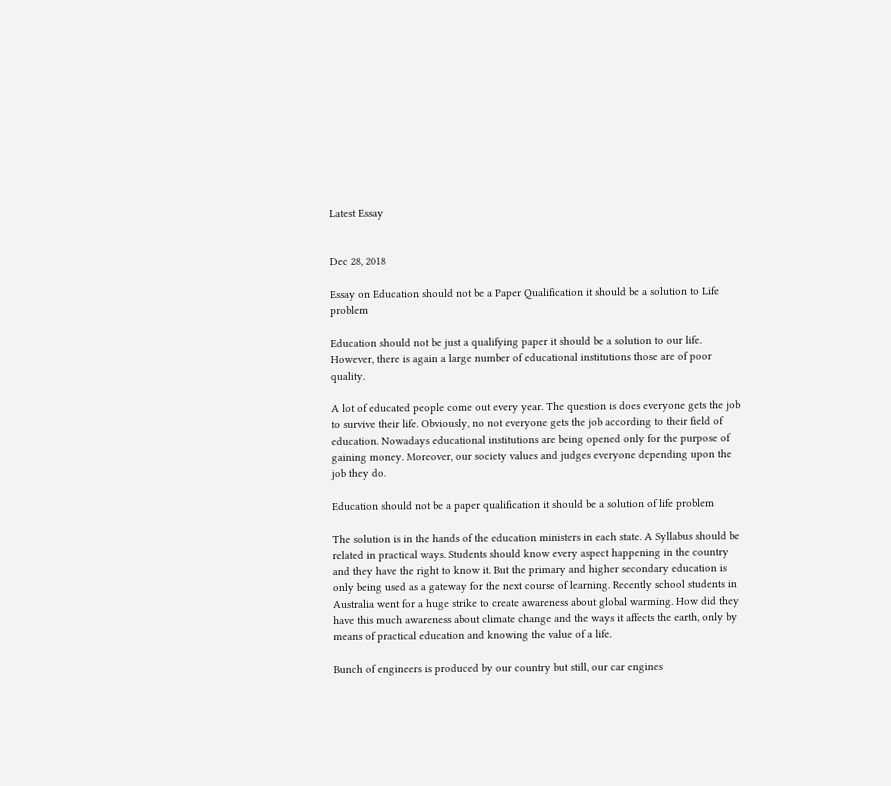Latest Essay


Dec 28, 2018

Essay on Education should not be a Paper Qualification it should be a solution to Life problem

Education should not be just a qualifying paper it should be a solution to our life. However, there is again a large number of educational institutions those are of poor quality.

A lot of educated people come out every year. The question is does everyone gets the job to survive their life. Obviously, no not everyone gets the job according to their field of education. Nowadays educational institutions are being opened only for the purpose of gaining money. Moreover, our society values and judges everyone depending upon the job they do.

Education should not be a paper qualification it should be a solution of life problem

The solution is in the hands of the education ministers in each state. A Syllabus should be related in practical ways. Students should know every aspect happening in the country and they have the right to know it. But the primary and higher secondary education is only being used as a gateway for the next course of learning. Recently school students in Australia went for a huge strike to create awareness about global warming. How did they have this much awareness about climate change and the ways it affects the earth, only by means of practical education and knowing the value of a life.

Bunch of engineers is produced by our country but still, our car engines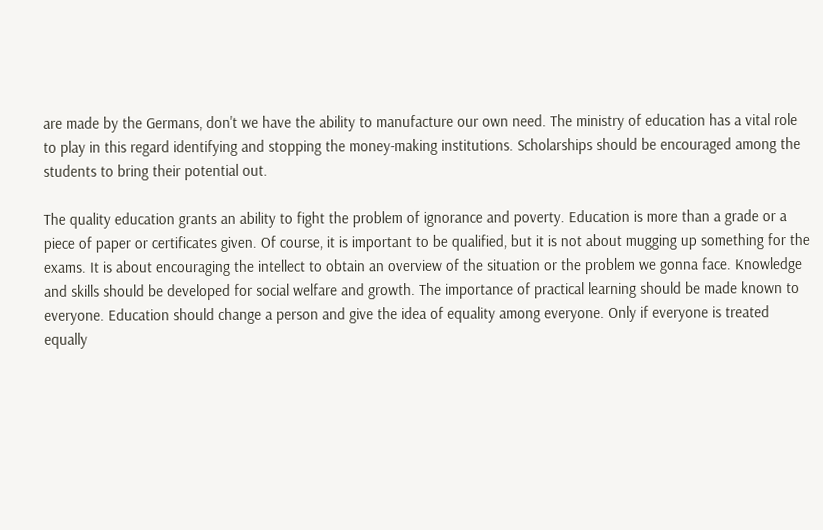are made by the Germans, don't we have the ability to manufacture our own need. The ministry of education has a vital role to play in this regard identifying and stopping the money-making institutions. Scholarships should be encouraged among the students to bring their potential out.

The quality education grants an ability to fight the problem of ignorance and poverty. Education is more than a grade or a piece of paper or certificates given. Of course, it is important to be qualified, but it is not about mugging up something for the exams. It is about encouraging the intellect to obtain an overview of the situation or the problem we gonna face. Knowledge and skills should be developed for social welfare and growth. The importance of practical learning should be made known to everyone. Education should change a person and give the idea of equality among everyone. Only if everyone is treated equally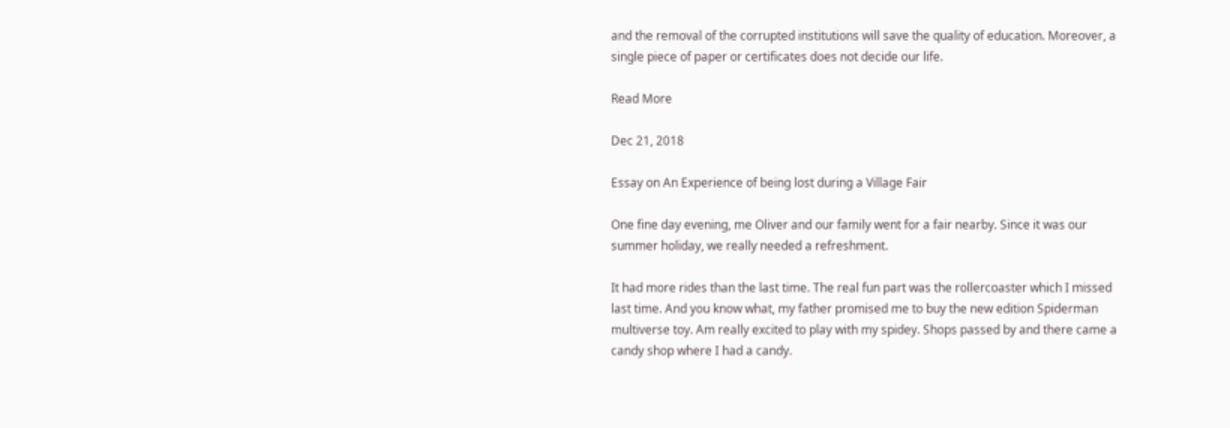and the removal of the corrupted institutions will save the quality of education. Moreover, a single piece of paper or certificates does not decide our life.

Read More

Dec 21, 2018

Essay on An Experience of being lost during a Village Fair

One fine day evening, me Oliver and our family went for a fair nearby. Since it was our summer holiday, we really needed a refreshment.

It had more rides than the last time. The real fun part was the rollercoaster which I missed last time. And you know what, my father promised me to buy the new edition Spiderman multiverse toy. Am really excited to play with my spidey. Shops passed by and there came a candy shop where I had a candy.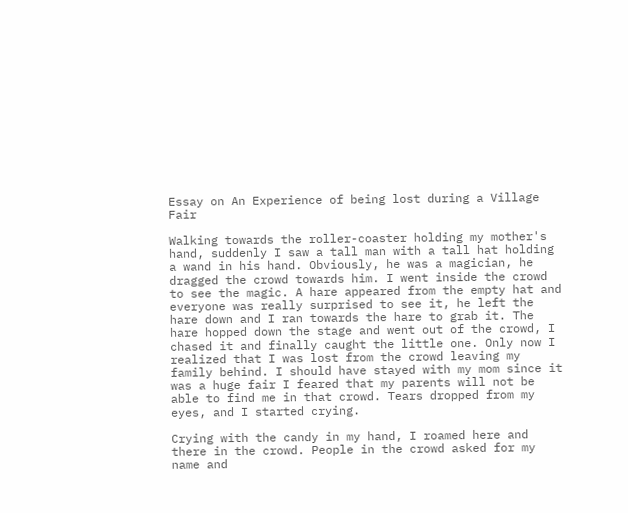Essay on An Experience of being lost during a Village Fair

Walking towards the roller-coaster holding my mother's hand, suddenly I saw a tall man with a tall hat holding a wand in his hand. Obviously, he was a magician, he dragged the crowd towards him. I went inside the crowd to see the magic. A hare appeared from the empty hat and everyone was really surprised to see it, he left the hare down and I ran towards the hare to grab it. The hare hopped down the stage and went out of the crowd, I chased it and finally caught the little one. Only now I realized that I was lost from the crowd leaving my family behind. I should have stayed with my mom since it was a huge fair I feared that my parents will not be able to find me in that crowd. Tears dropped from my eyes, and I started crying.

Crying with the candy in my hand, I roamed here and there in the crowd. People in the crowd asked for my name and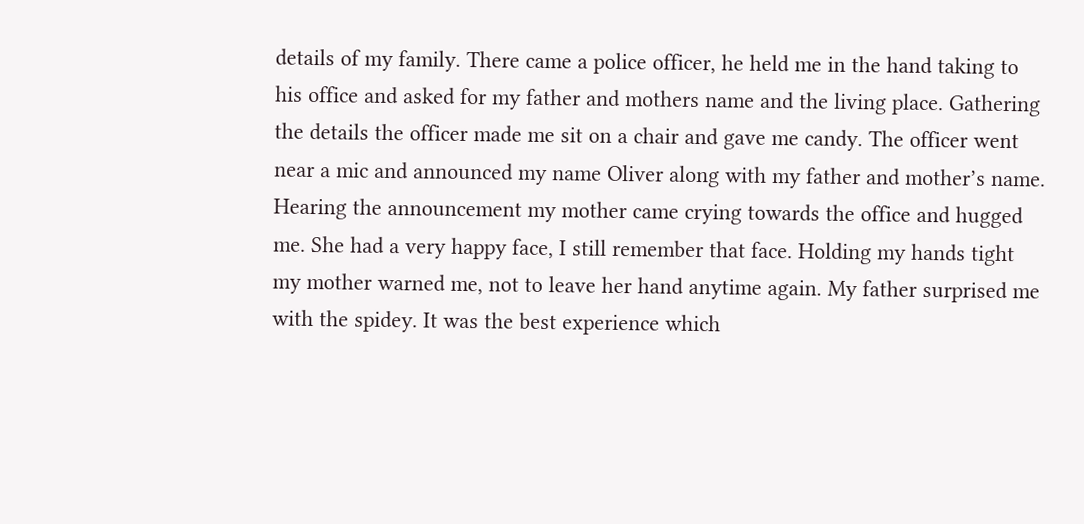details of my family. There came a police officer, he held me in the hand taking to his office and asked for my father and mothers name and the living place. Gathering the details the officer made me sit on a chair and gave me candy. The officer went near a mic and announced my name Oliver along with my father and mother’s name. Hearing the announcement my mother came crying towards the office and hugged me. She had a very happy face, I still remember that face. Holding my hands tight my mother warned me, not to leave her hand anytime again. My father surprised me with the spidey. It was the best experience which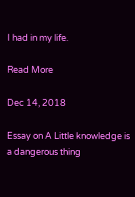I had in my life.

Read More

Dec 14, 2018

Essay on A Little knowledge is a dangerous thing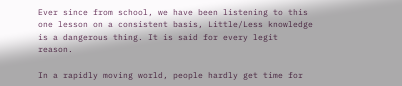Ever since from school, we have been listening to this one lesson on a consistent basis, Little/Less knowledge is a dangerous thing. It is said for every legit reason.

In a rapidly moving world, people hardly get time for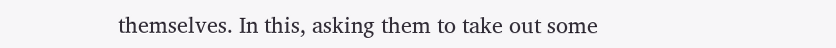themselves. In this, asking them to take out some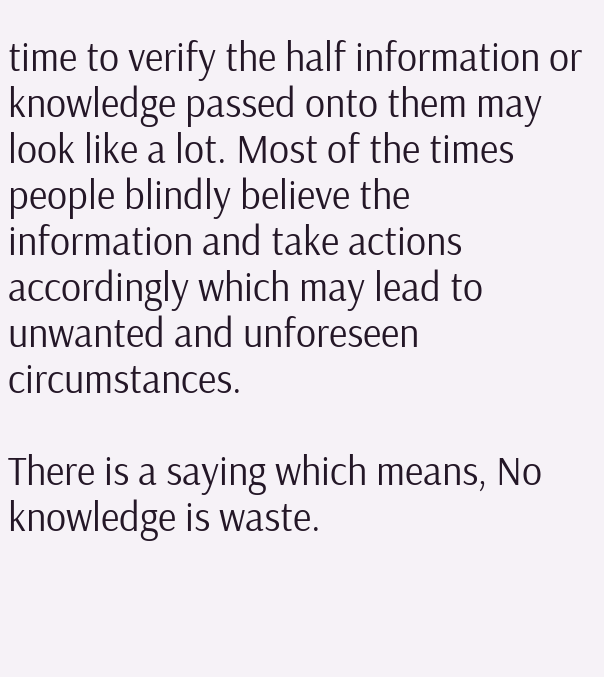time to verify the half information or knowledge passed onto them may look like a lot. Most of the times people blindly believe the information and take actions accordingly which may lead to unwanted and unforeseen circumstances.

There is a saying which means, No knowledge is waste.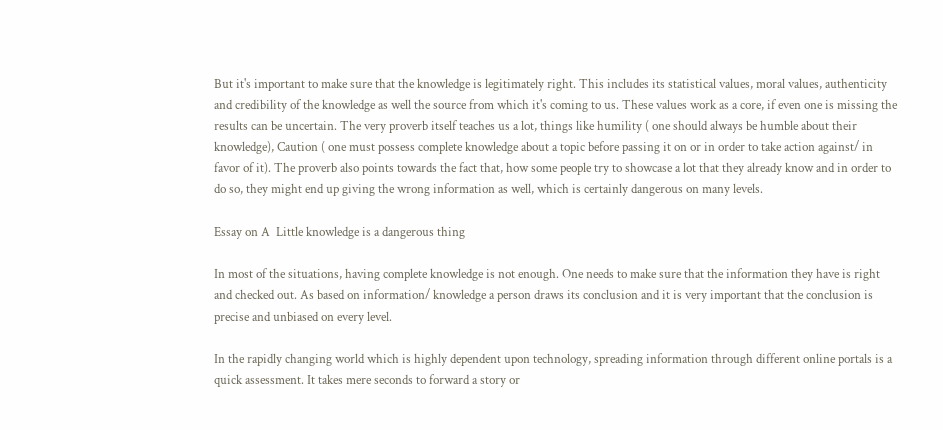But it's important to make sure that the knowledge is legitimately right. This includes its statistical values, moral values, authenticity and credibility of the knowledge as well the source from which it's coming to us. These values work as a core, if even one is missing the results can be uncertain. The very proverb itself teaches us a lot, things like humility ( one should always be humble about their knowledge), Caution ( one must possess complete knowledge about a topic before passing it on or in order to take action against/ in favor of it). The proverb also points towards the fact that, how some people try to showcase a lot that they already know and in order to do so, they might end up giving the wrong information as well, which is certainly dangerous on many levels.

Essay on A  Little knowledge is a dangerous thing

In most of the situations, having complete knowledge is not enough. One needs to make sure that the information they have is right and checked out. As based on information/ knowledge a person draws its conclusion and it is very important that the conclusion is precise and unbiased on every level.

In the rapidly changing world which is highly dependent upon technology, spreading information through different online portals is a quick assessment. It takes mere seconds to forward a story or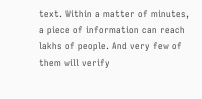text. Within a matter of minutes, a piece of information can reach lakhs of people. And very few of them will verify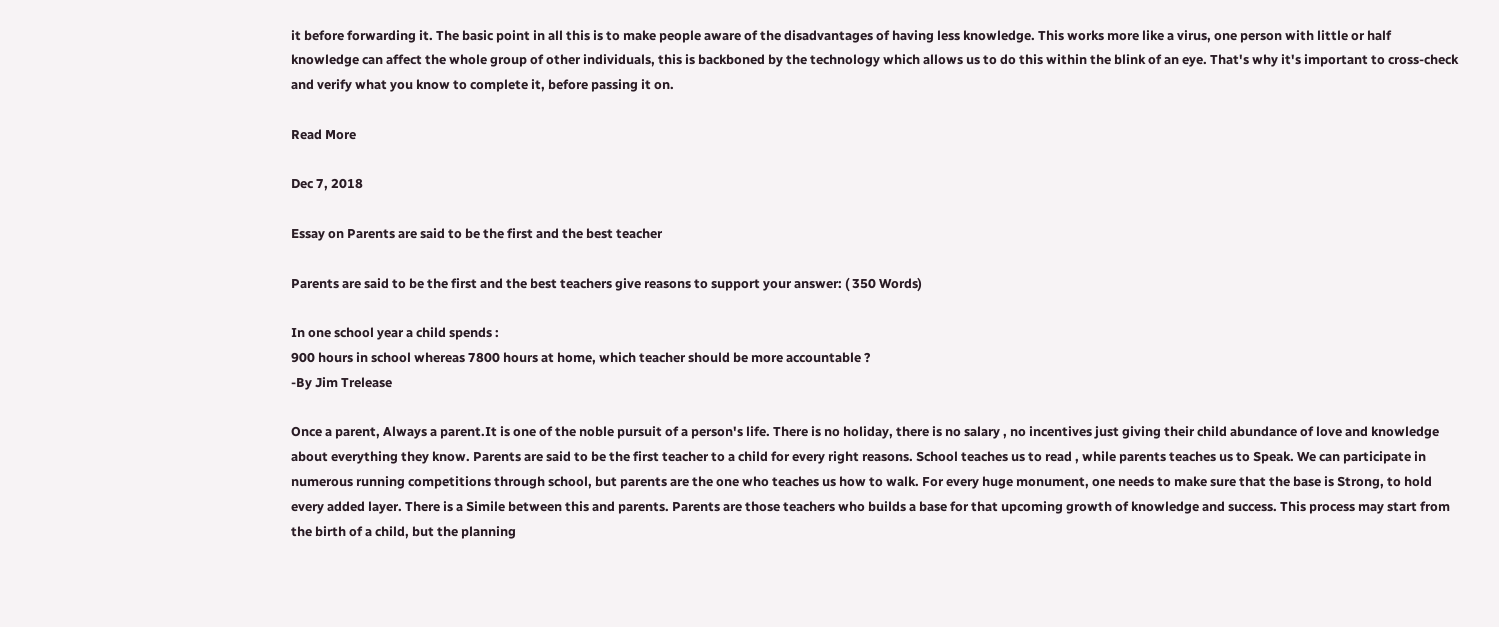it before forwarding it. The basic point in all this is to make people aware of the disadvantages of having less knowledge. This works more like a virus, one person with little or half knowledge can affect the whole group of other individuals, this is backboned by the technology which allows us to do this within the blink of an eye. That's why it's important to cross-check and verify what you know to complete it, before passing it on.

Read More

Dec 7, 2018

Essay on Parents are said to be the first and the best teacher

Parents are said to be the first and the best teachers give reasons to support your answer: ( 350 Words)

In one school year a child spends :
900 hours in school whereas 7800 hours at home, which teacher should be more accountable ?
-By Jim Trelease

Once a parent, Always a parent.It is one of the noble pursuit of a person's life. There is no holiday, there is no salary , no incentives just giving their child abundance of love and knowledge about everything they know. Parents are said to be the first teacher to a child for every right reasons. School teaches us to read , while parents teaches us to Speak. We can participate in numerous running competitions through school, but parents are the one who teaches us how to walk. For every huge monument, one needs to make sure that the base is Strong, to hold every added layer. There is a Simile between this and parents. Parents are those teachers who builds a base for that upcoming growth of knowledge and success. This process may start from the birth of a child, but the planning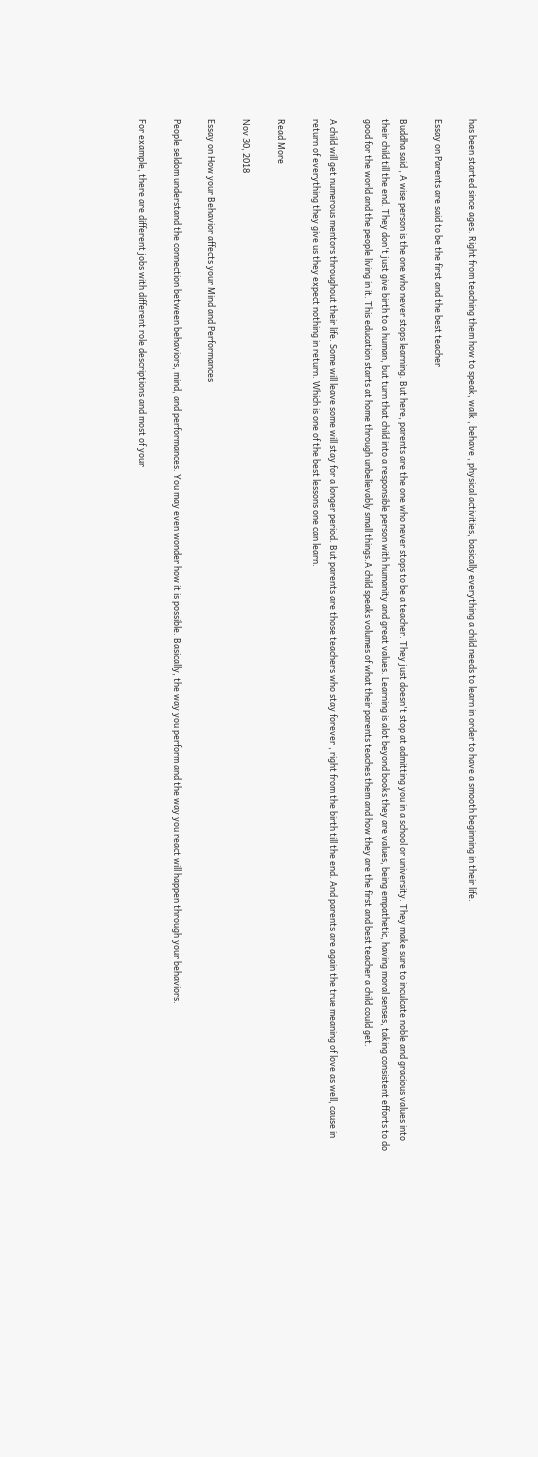has been started since ages. Right from teaching them how to speak, walk , behave , physical activities, basically everything a child needs to learn in order to have a smooth beginning in their life.

Essay on Parents are said to be the first and the best teacher

Buddha said , A wise person is the one who never stops learning. But here, parents are the one who never stops to be a teacher. They just doesn't stop at admitting you in a school or university. They make sure to inculcate noble and gracious values into their child till the end. They don't just give birth to a human, but turn that child into a responsible person with humanity and great values. Learning is alot beyond books they are values, being empathetic, having moral senses, taking consistent efforts to do good for the world and the people living in it. This education starts at home through unbelievably small things.A child speaks volumes of what their parents teaches them and how they are the first and best teacher a child could get.

A child will get numerous mentors throughout their life. Some will leave some will stay for a longer period. But parents are those teachers who stay forever , right from the birth till the end. And parents are again the true meaning of love as well, cause in return of everything they give us they expect nothing in return. Which is one of the best lessons one can learn.

Read More

Nov 30, 2018

Essay on How your Behavior affects your Mind and Performances

People seldom understand the connection between behaviors, mind, and performances. You may even wonder how it is possible. Basically, the way you perform and the way you react will happen through your behaviors.

For example, there are different jobs with different role descriptions and most of your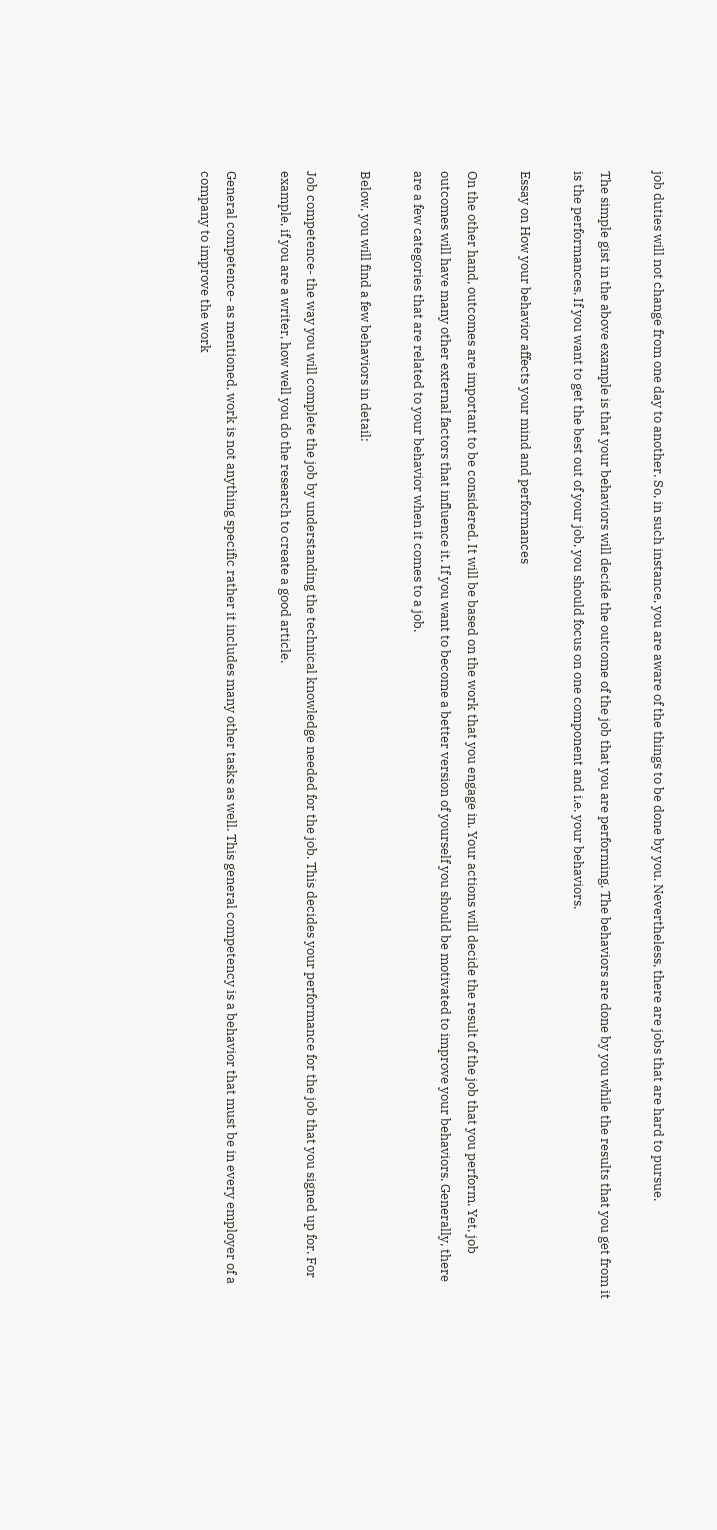job duties will not change from one day to another. So, in such instance, you are aware of the things to be done by you. Nevertheless, there are jobs that are hard to pursue.

The simple gist in the above example is that your behaviors will decide the outcome of the job that you are performing. The behaviors are done by you while the results that you get from it is the performances. If you want to get the best out of your job, you should focus on one component and i.e. your behaviors.

Essay on How your behavior affects your mind and performances

On the other hand, outcomes are important to be considered. It will be based on the work that you engage in. Your actions will decide the result of the job that you perform. Yet, job outcomes will have many other external factors that influence it. If you want to become a better version of yourself you should be motivated to improve your behaviors. Generally, there are a few categories that are related to your behavior when it comes to a job.

Below, you will find a few behaviors in detail:

Job competence- the way you will complete the job by understanding the technical knowledge needed for the job. This decides your performance for the job that you signed up for. For example, if you are a writer, how well you do the research to create a good article.

General competence- as mentioned, work is not anything specific rather it includes many other tasks as well. This general competency is a behavior that must be in every employer of a company to improve the work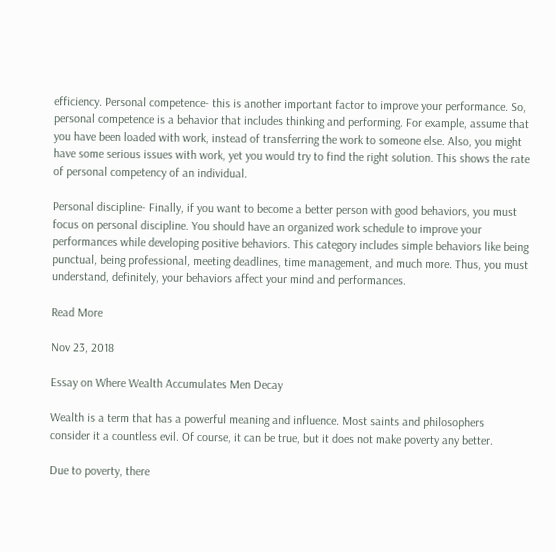efficiency. Personal competence- this is another important factor to improve your performance. So, personal competence is a behavior that includes thinking and performing. For example, assume that you have been loaded with work, instead of transferring the work to someone else. Also, you might have some serious issues with work, yet you would try to find the right solution. This shows the rate of personal competency of an individual.

Personal discipline- Finally, if you want to become a better person with good behaviors, you must focus on personal discipline. You should have an organized work schedule to improve your performances while developing positive behaviors. This category includes simple behaviors like being punctual, being professional, meeting deadlines, time management, and much more. Thus, you must understand, definitely, your behaviors affect your mind and performances.

Read More

Nov 23, 2018

Essay on Where Wealth Accumulates Men Decay

Wealth is a term that has a powerful meaning and influence. Most saints and philosophers consider it a countless evil. Of course, it can be true, but it does not make poverty any better.

Due to poverty, there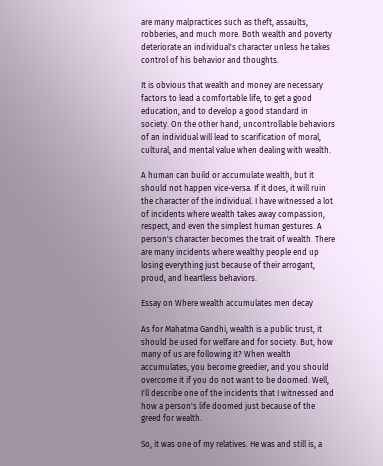are many malpractices such as theft, assaults, robberies, and much more. Both wealth and poverty deteriorate an individual's character unless he takes control of his behavior and thoughts.

It is obvious that wealth and money are necessary factors to lead a comfortable life, to get a good education, and to develop a good standard in society. On the other hand, uncontrollable behaviors of an individual will lead to scarification of moral, cultural, and mental value when dealing with wealth.

A human can build or accumulate wealth, but it should not happen vice-versa. If it does, it will ruin the character of the individual. I have witnessed a lot of incidents where wealth takes away compassion, respect, and even the simplest human gestures. A person's character becomes the trait of wealth. There are many incidents where wealthy people end up losing everything just because of their arrogant, proud, and heartless behaviors.

Essay on Where wealth accumulates men decay

As for Mahatma Gandhi, wealth is a public trust, it should be used for welfare and for society. But, how many of us are following it? When wealth accumulates, you become greedier, and you should overcome it if you do not want to be doomed. Well, I'll describe one of the incidents that I witnessed and how a person's life doomed just because of the greed for wealth.

So, it was one of my relatives. He was and still is, a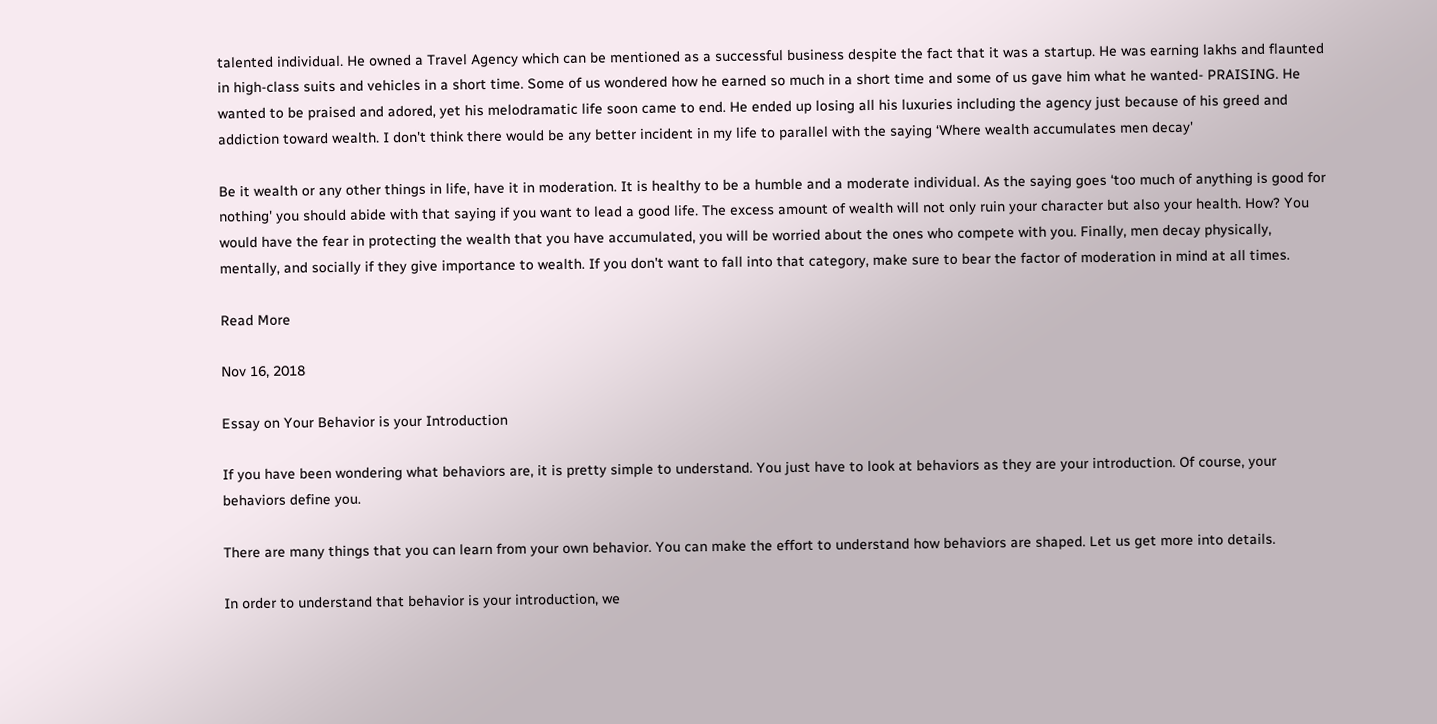talented individual. He owned a Travel Agency which can be mentioned as a successful business despite the fact that it was a startup. He was earning lakhs and flaunted in high-class suits and vehicles in a short time. Some of us wondered how he earned so much in a short time and some of us gave him what he wanted- PRAISING. He wanted to be praised and adored, yet his melodramatic life soon came to end. He ended up losing all his luxuries including the agency just because of his greed and addiction toward wealth. I don't think there would be any better incident in my life to parallel with the saying ‘Where wealth accumulates men decay'

Be it wealth or any other things in life, have it in moderation. It is healthy to be a humble and a moderate individual. As the saying goes ‘too much of anything is good for nothing' you should abide with that saying if you want to lead a good life. The excess amount of wealth will not only ruin your character but also your health. How? You would have the fear in protecting the wealth that you have accumulated, you will be worried about the ones who compete with you. Finally, men decay physically, mentally, and socially if they give importance to wealth. If you don't want to fall into that category, make sure to bear the factor of moderation in mind at all times.

Read More

Nov 16, 2018

Essay on Your Behavior is your Introduction

If you have been wondering what behaviors are, it is pretty simple to understand. You just have to look at behaviors as they are your introduction. Of course, your behaviors define you.

There are many things that you can learn from your own behavior. You can make the effort to understand how behaviors are shaped. Let us get more into details.

In order to understand that behavior is your introduction, we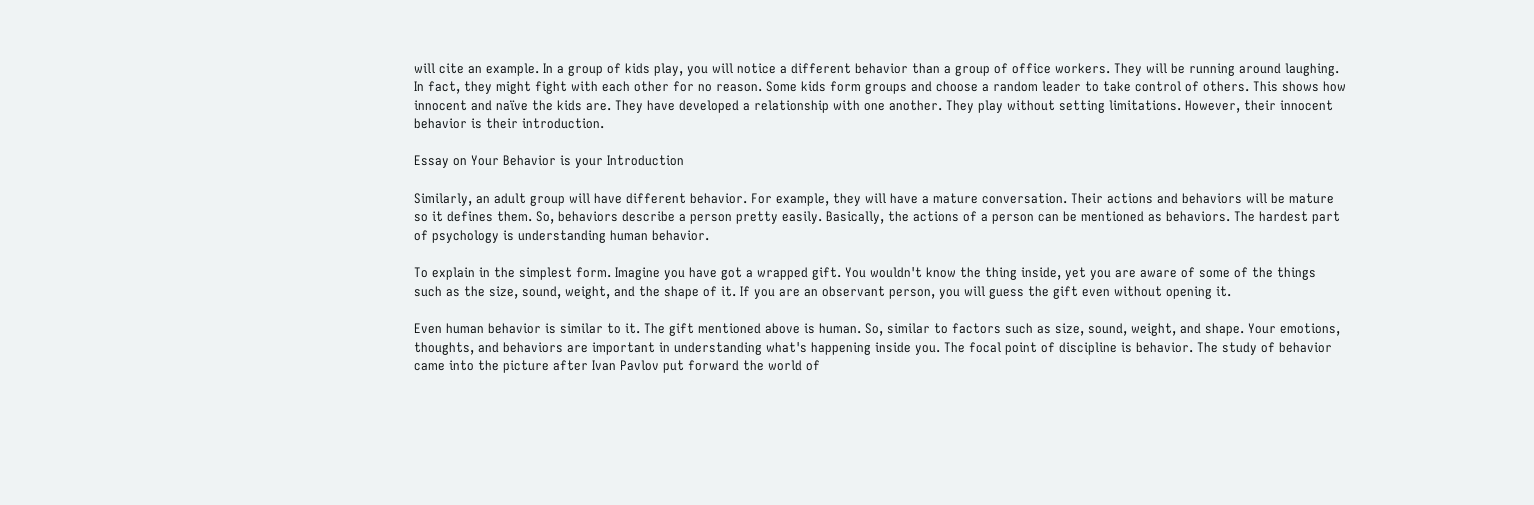will cite an example. In a group of kids play, you will notice a different behavior than a group of office workers. They will be running around laughing. In fact, they might fight with each other for no reason. Some kids form groups and choose a random leader to take control of others. This shows how innocent and naïve the kids are. They have developed a relationship with one another. They play without setting limitations. However, their innocent behavior is their introduction.

Essay on Your Behavior is your Introduction

Similarly, an adult group will have different behavior. For example, they will have a mature conversation. Their actions and behaviors will be mature so it defines them. So, behaviors describe a person pretty easily. Basically, the actions of a person can be mentioned as behaviors. The hardest part of psychology is understanding human behavior.

To explain in the simplest form. Imagine you have got a wrapped gift. You wouldn't know the thing inside, yet you are aware of some of the things such as the size, sound, weight, and the shape of it. If you are an observant person, you will guess the gift even without opening it.

Even human behavior is similar to it. The gift mentioned above is human. So, similar to factors such as size, sound, weight, and shape. Your emotions, thoughts, and behaviors are important in understanding what's happening inside you. The focal point of discipline is behavior. The study of behavior came into the picture after Ivan Pavlov put forward the world of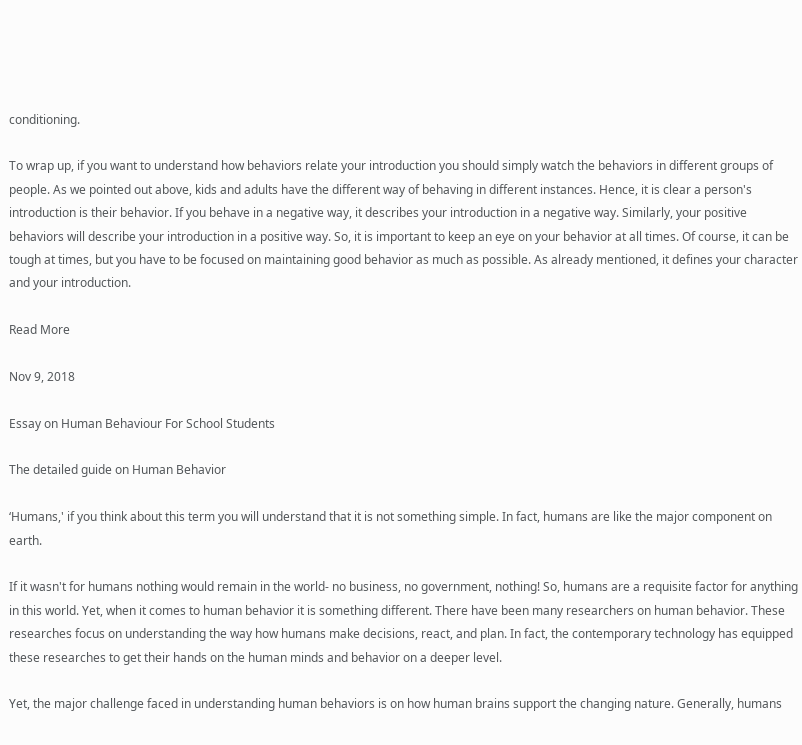conditioning.

To wrap up, if you want to understand how behaviors relate your introduction you should simply watch the behaviors in different groups of people. As we pointed out above, kids and adults have the different way of behaving in different instances. Hence, it is clear a person's introduction is their behavior. If you behave in a negative way, it describes your introduction in a negative way. Similarly, your positive behaviors will describe your introduction in a positive way. So, it is important to keep an eye on your behavior at all times. Of course, it can be tough at times, but you have to be focused on maintaining good behavior as much as possible. As already mentioned, it defines your character and your introduction.

Read More

Nov 9, 2018

Essay on Human Behaviour For School Students

The detailed guide on Human Behavior

‘Humans,' if you think about this term you will understand that it is not something simple. In fact, humans are like the major component on earth.

If it wasn't for humans nothing would remain in the world- no business, no government, nothing! So, humans are a requisite factor for anything in this world. Yet, when it comes to human behavior it is something different. There have been many researchers on human behavior. These researches focus on understanding the way how humans make decisions, react, and plan. In fact, the contemporary technology has equipped these researches to get their hands on the human minds and behavior on a deeper level.

Yet, the major challenge faced in understanding human behaviors is on how human brains support the changing nature. Generally, humans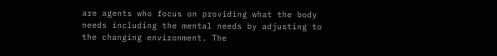are agents who focus on providing what the body needs including the mental needs by adjusting to the changing environment. The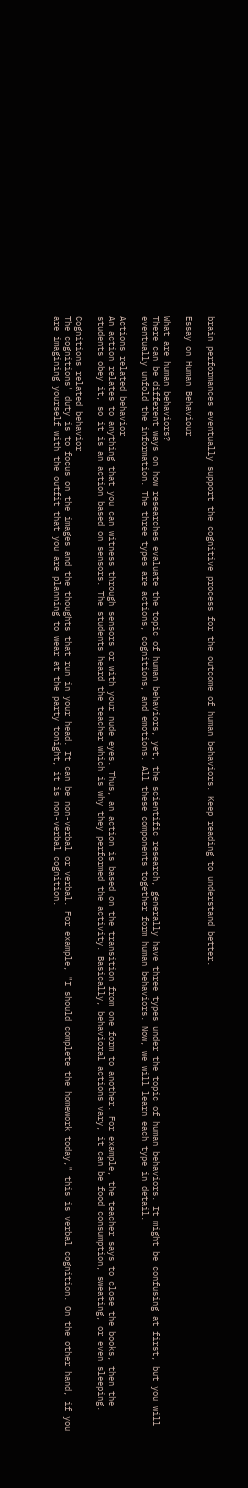brain performances eventually support the cognitive process for the outcome of human behaviors. Keep reading to understand better.

Essay on Human Behaviour

What are human behaviors?
There can be different ways on how researches evaluate the topic of human behaviors, yet, the scientific research, generally have three types under the topic of human behaviors. It might be confusing at first, but you will eventually unfold the information. The three types are actions, cognitions, and emotions. All these components together form human behaviors. Now, we will learn each type in detail.

Actions related behavior
An action relates to anything that you can witness through sensors or with your nude eyes. Thus, an action is based on the transition from one form to another. For example, the teacher says to close the books, then the students obey it, so it is an action based on sensors. The students heard the teacher which is why they performed the activity. Basically, behavioral actions vary, it can be food consumption, sweating, or even sleeping.

Cognitions related behavior
The cognitions' duty is to focus on the images and the thoughts that run in your head. It can be non-verbal or verbal. For example, "I should complete the homework today," this is verbal cognition. On the other hand, if you are imagining yourself with the outfit that you are planning to wear at the party tonight, it is non-verbal cognition.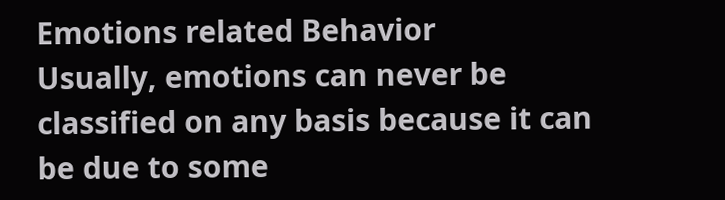Emotions related Behavior
Usually, emotions can never be classified on any basis because it can be due to some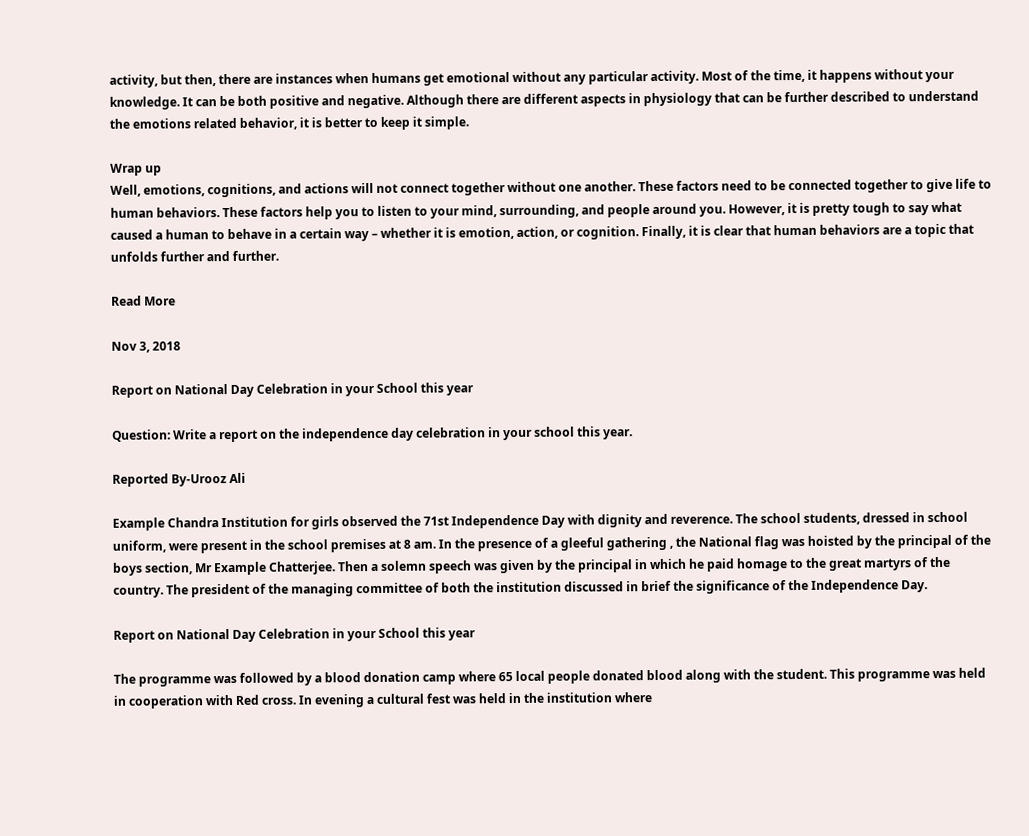activity, but then, there are instances when humans get emotional without any particular activity. Most of the time, it happens without your knowledge. It can be both positive and negative. Although there are different aspects in physiology that can be further described to understand the emotions related behavior, it is better to keep it simple.

Wrap up
Well, emotions, cognitions, and actions will not connect together without one another. These factors need to be connected together to give life to human behaviors. These factors help you to listen to your mind, surrounding, and people around you. However, it is pretty tough to say what caused a human to behave in a certain way – whether it is emotion, action, or cognition. Finally, it is clear that human behaviors are a topic that unfolds further and further.

Read More

Nov 3, 2018

Report on National Day Celebration in your School this year

Question: Write a report on the independence day celebration in your school this year.

Reported By-Urooz Ali

Example Chandra Institution for girls observed the 71st Independence Day with dignity and reverence. The school students, dressed in school uniform, were present in the school premises at 8 am. In the presence of a gleeful gathering , the National flag was hoisted by the principal of the boys section, Mr Example Chatterjee. Then a solemn speech was given by the principal in which he paid homage to the great martyrs of the country. The president of the managing committee of both the institution discussed in brief the significance of the Independence Day.

Report on National Day Celebration in your School this year

The programme was followed by a blood donation camp where 65 local people donated blood along with the student. This programme was held in cooperation with Red cross. In evening a cultural fest was held in the institution where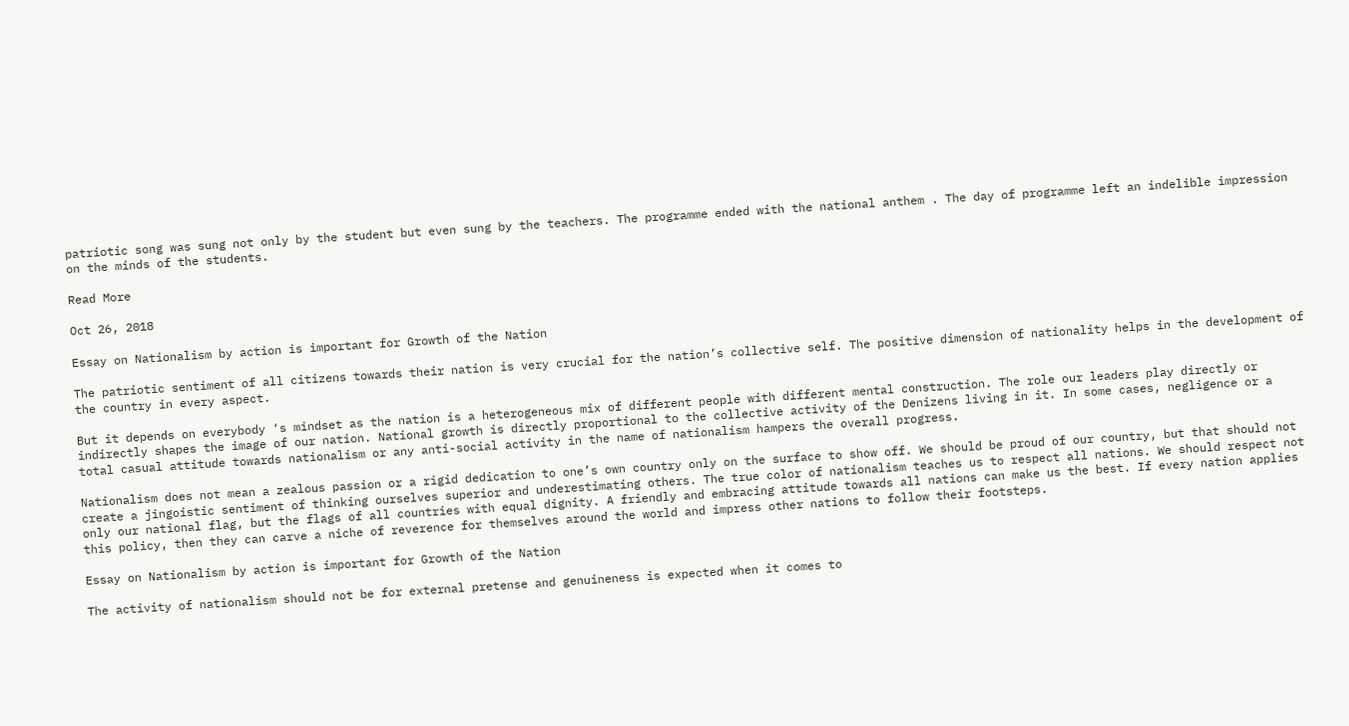patriotic song was sung not only by the student but even sung by the teachers. The programme ended with the national anthem . The day of programme left an indelible impression on the minds of the students.

Read More

Oct 26, 2018

Essay on Nationalism by action is important for Growth of the Nation

The patriotic sentiment of all citizens towards their nation is very crucial for the nation’s collective self. The positive dimension of nationality helps in the development of the country in every aspect.

But it depends on everybody ‘s mindset as the nation is a heterogeneous mix of different people with different mental construction. The role our leaders play directly or indirectly shapes the image of our nation. National growth is directly proportional to the collective activity of the Denizens living in it. In some cases, negligence or a total casual attitude towards nationalism or any anti-social activity in the name of nationalism hampers the overall progress.

Nationalism does not mean a zealous passion or a rigid dedication to one’s own country only on the surface to show off. We should be proud of our country, but that should not create a jingoistic sentiment of thinking ourselves superior and underestimating others. The true color of nationalism teaches us to respect all nations. We should respect not only our national flag, but the flags of all countries with equal dignity. A friendly and embracing attitude towards all nations can make us the best. If every nation applies this policy, then they can carve a niche of reverence for themselves around the world and impress other nations to follow their footsteps.

Essay on Nationalism by action is important for Growth of the Nation

The activity of nationalism should not be for external pretense and genuineness is expected when it comes to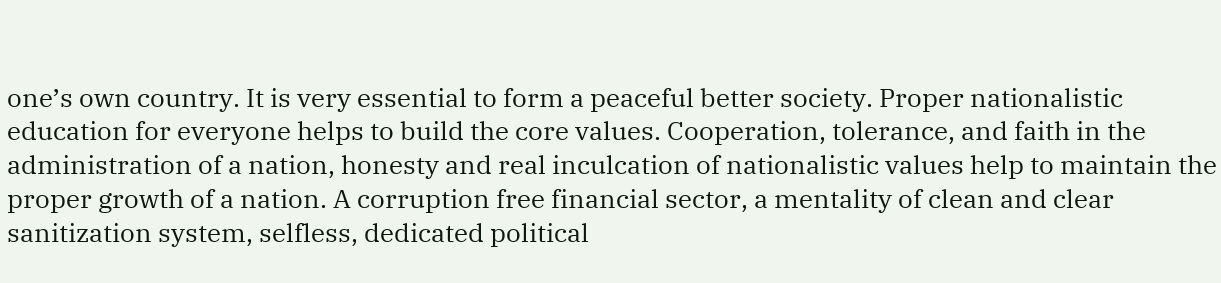one’s own country. It is very essential to form a peaceful better society. Proper nationalistic education for everyone helps to build the core values. Cooperation, tolerance, and faith in the administration of a nation, honesty and real inculcation of nationalistic values help to maintain the proper growth of a nation. A corruption free financial sector, a mentality of clean and clear sanitization system, selfless, dedicated political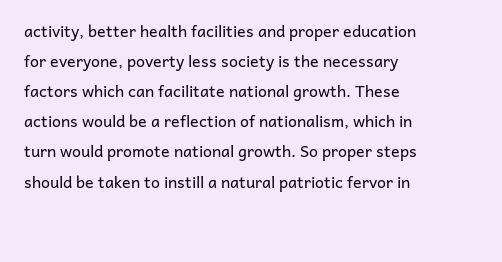activity, better health facilities and proper education for everyone, poverty less society is the necessary factors which can facilitate national growth. These actions would be a reflection of nationalism, which in turn would promote national growth. So proper steps should be taken to instill a natural patriotic fervor in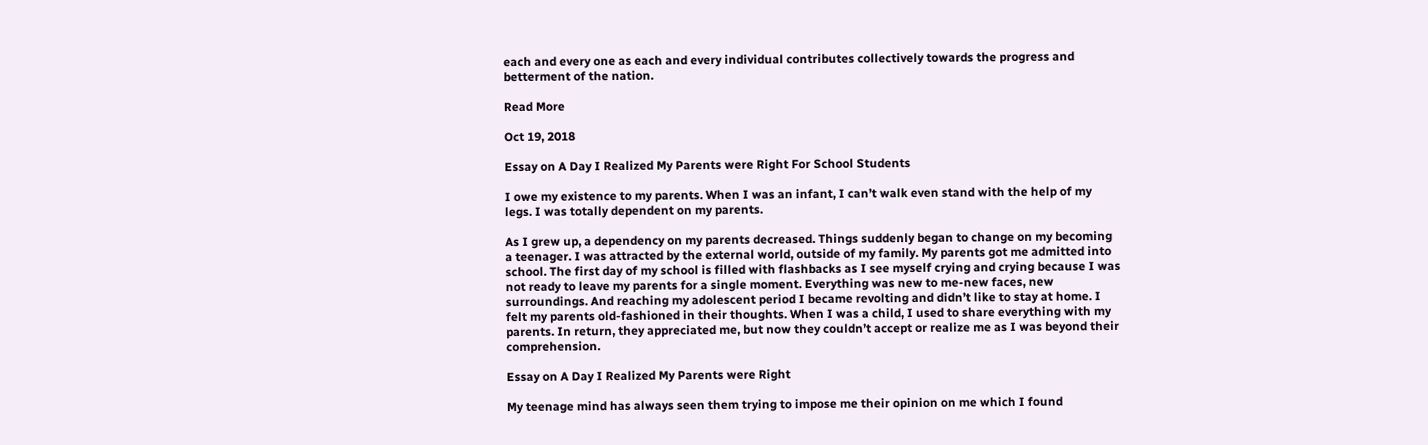each and every one as each and every individual contributes collectively towards the progress and betterment of the nation.

Read More

Oct 19, 2018

Essay on A Day I Realized My Parents were Right For School Students

I owe my existence to my parents. When I was an infant, I can’t walk even stand with the help of my legs. I was totally dependent on my parents.

As I grew up, a dependency on my parents decreased. Things suddenly began to change on my becoming a teenager. I was attracted by the external world, outside of my family. My parents got me admitted into school. The first day of my school is filled with flashbacks as I see myself crying and crying because I was not ready to leave my parents for a single moment. Everything was new to me-new faces, new surroundings. And reaching my adolescent period I became revolting and didn’t like to stay at home. I felt my parents old-fashioned in their thoughts. When I was a child, I used to share everything with my parents. In return, they appreciated me, but now they couldn’t accept or realize me as I was beyond their comprehension.

Essay on A Day I Realized My Parents were Right

My teenage mind has always seen them trying to impose me their opinion on me which I found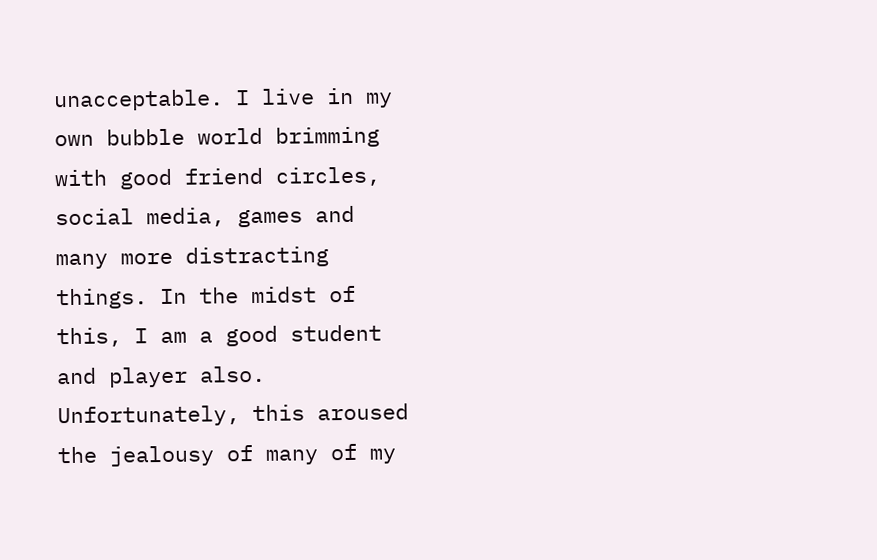unacceptable. I live in my own bubble world brimming with good friend circles, social media, games and many more distracting things. In the midst of this, I am a good student and player also. Unfortunately, this aroused the jealousy of many of my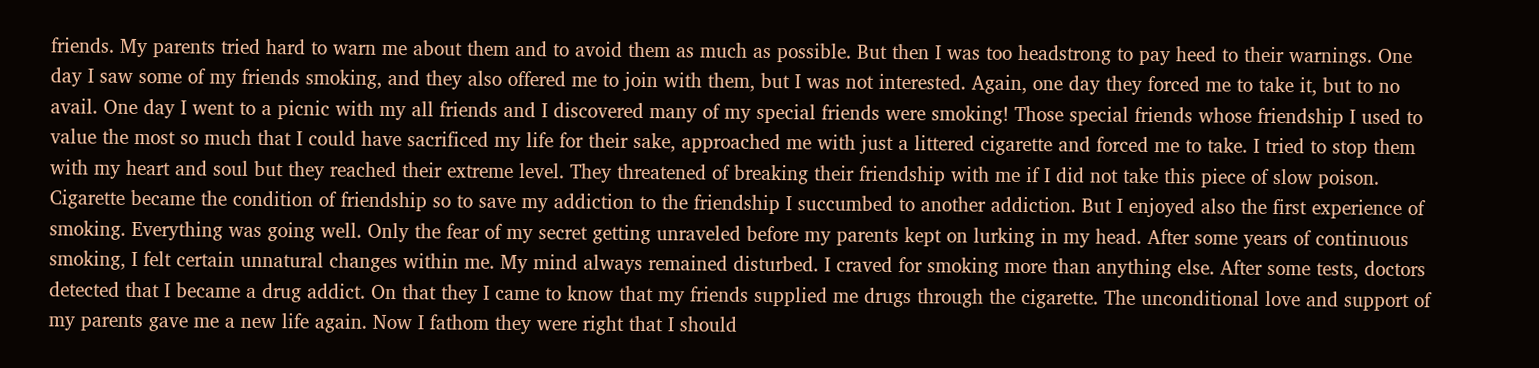friends. My parents tried hard to warn me about them and to avoid them as much as possible. But then I was too headstrong to pay heed to their warnings. One day I saw some of my friends smoking, and they also offered me to join with them, but I was not interested. Again, one day they forced me to take it, but to no avail. One day I went to a picnic with my all friends and I discovered many of my special friends were smoking! Those special friends whose friendship I used to value the most so much that I could have sacrificed my life for their sake, approached me with just a littered cigarette and forced me to take. I tried to stop them with my heart and soul but they reached their extreme level. They threatened of breaking their friendship with me if I did not take this piece of slow poison. Cigarette became the condition of friendship so to save my addiction to the friendship I succumbed to another addiction. But I enjoyed also the first experience of smoking. Everything was going well. Only the fear of my secret getting unraveled before my parents kept on lurking in my head. After some years of continuous smoking, I felt certain unnatural changes within me. My mind always remained disturbed. I craved for smoking more than anything else. After some tests, doctors detected that I became a drug addict. On that they I came to know that my friends supplied me drugs through the cigarette. The unconditional love and support of my parents gave me a new life again. Now I fathom they were right that I should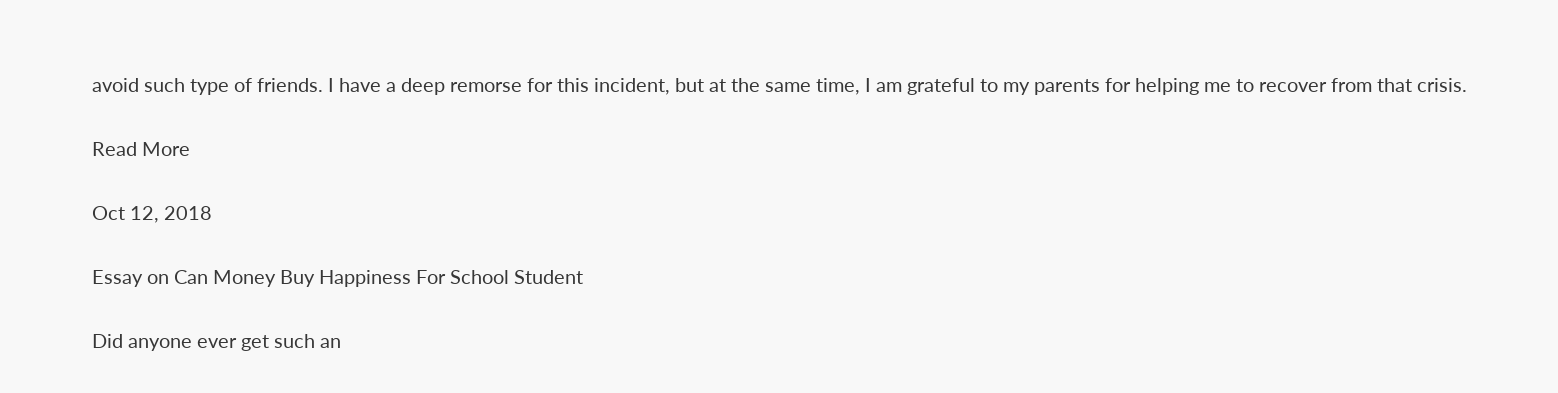avoid such type of friends. I have a deep remorse for this incident, but at the same time, I am grateful to my parents for helping me to recover from that crisis.

Read More

Oct 12, 2018

Essay on Can Money Buy Happiness For School Student

Did anyone ever get such an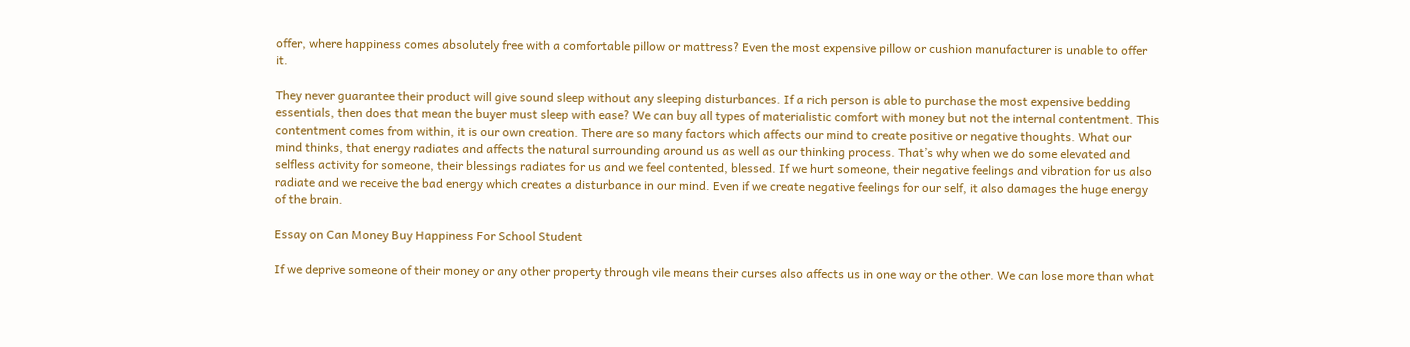offer, where happiness comes absolutely free with a comfortable pillow or mattress? Even the most expensive pillow or cushion manufacturer is unable to offer it.

They never guarantee their product will give sound sleep without any sleeping disturbances. If a rich person is able to purchase the most expensive bedding essentials, then does that mean the buyer must sleep with ease? We can buy all types of materialistic comfort with money but not the internal contentment. This contentment comes from within, it is our own creation. There are so many factors which affects our mind to create positive or negative thoughts. What our mind thinks, that energy radiates and affects the natural surrounding around us as well as our thinking process. That’s why when we do some elevated and selfless activity for someone, their blessings radiates for us and we feel contented, blessed. If we hurt someone, their negative feelings and vibration for us also radiate and we receive the bad energy which creates a disturbance in our mind. Even if we create negative feelings for our self, it also damages the huge energy of the brain.

Essay on Can Money Buy Happiness For School Student

If we deprive someone of their money or any other property through vile means their curses also affects us in one way or the other. We can lose more than what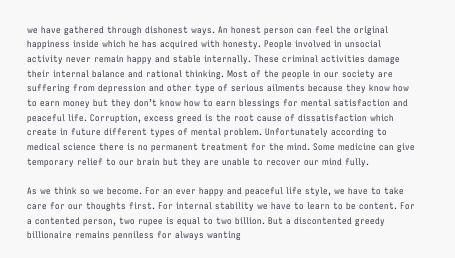we have gathered through dishonest ways. An honest person can feel the original happiness inside which he has acquired with honesty. People involved in unsocial activity never remain happy and stable internally. These criminal activities damage their internal balance and rational thinking. Most of the people in our society are suffering from depression and other type of serious ailments because they know how to earn money but they don’t know how to earn blessings for mental satisfaction and peaceful life. Corruption, excess greed is the root cause of dissatisfaction which create in future different types of mental problem. Unfortunately according to medical science there is no permanent treatment for the mind. Some medicine can give temporary relief to our brain but they are unable to recover our mind fully.

As we think so we become. For an ever happy and peaceful life style, we have to take care for our thoughts first. For internal stability we have to learn to be content. For a contented person, two rupee is equal to two billion. But a discontented greedy billionaire remains penniless for always wanting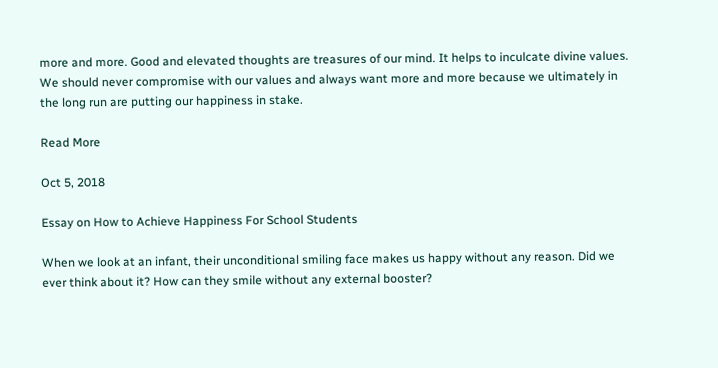more and more. Good and elevated thoughts are treasures of our mind. It helps to inculcate divine values. We should never compromise with our values and always want more and more because we ultimately in the long run are putting our happiness in stake.

Read More

Oct 5, 2018

Essay on How to Achieve Happiness For School Students

When we look at an infant, their unconditional smiling face makes us happy without any reason. Did we ever think about it? How can they smile without any external booster?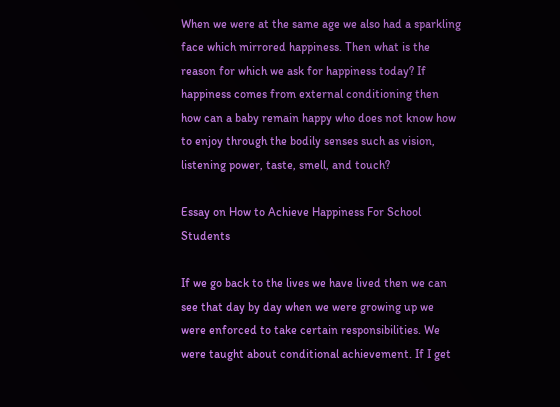When we were at the same age we also had a sparkling face which mirrored happiness. Then what is the reason for which we ask for happiness today? If happiness comes from external conditioning then how can a baby remain happy who does not know how to enjoy through the bodily senses such as vision, listening power, taste, smell, and touch?

Essay on How to Achieve Happiness For School Students

If we go back to the lives we have lived then we can see that day by day when we were growing up we were enforced to take certain responsibilities. We were taught about conditional achievement. If I get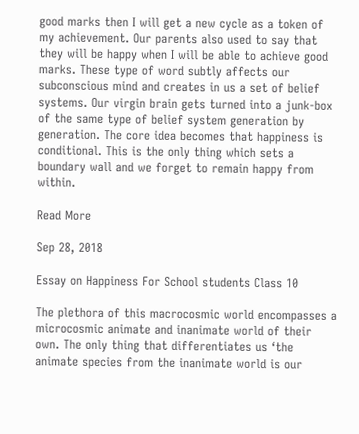good marks then I will get a new cycle as a token of my achievement. Our parents also used to say that they will be happy when I will be able to achieve good marks. These type of word subtly affects our subconscious mind and creates in us a set of belief systems. Our virgin brain gets turned into a junk-box of the same type of belief system generation by generation. The core idea becomes that happiness is conditional. This is the only thing which sets a boundary wall and we forget to remain happy from within.

Read More

Sep 28, 2018

Essay on Happiness For School students Class 10

The plethora of this macrocosmic world encompasses a microcosmic animate and inanimate world of their own. The only thing that differentiates us ‘the animate species from the inanimate world is our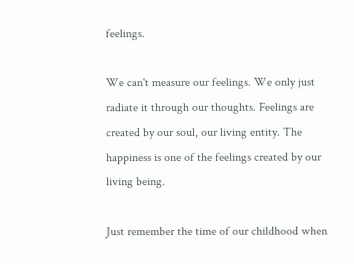feelings.

We can't measure our feelings. We only just radiate it through our thoughts. Feelings are created by our soul, our living entity. The happiness is one of the feelings created by our living being.

Just remember the time of our childhood when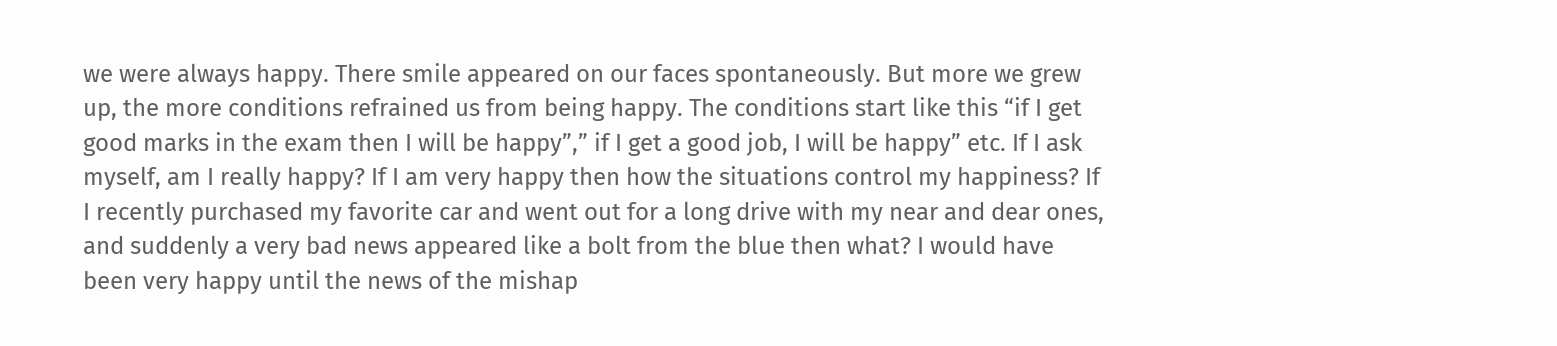we were always happy. There smile appeared on our faces spontaneously. But more we grew up, the more conditions refrained us from being happy. The conditions start like this “if I get good marks in the exam then I will be happy”,” if I get a good job, I will be happy” etc. If I ask myself, am I really happy? If I am very happy then how the situations control my happiness? If I recently purchased my favorite car and went out for a long drive with my near and dear ones, and suddenly a very bad news appeared like a bolt from the blue then what? I would have been very happy until the news of the mishap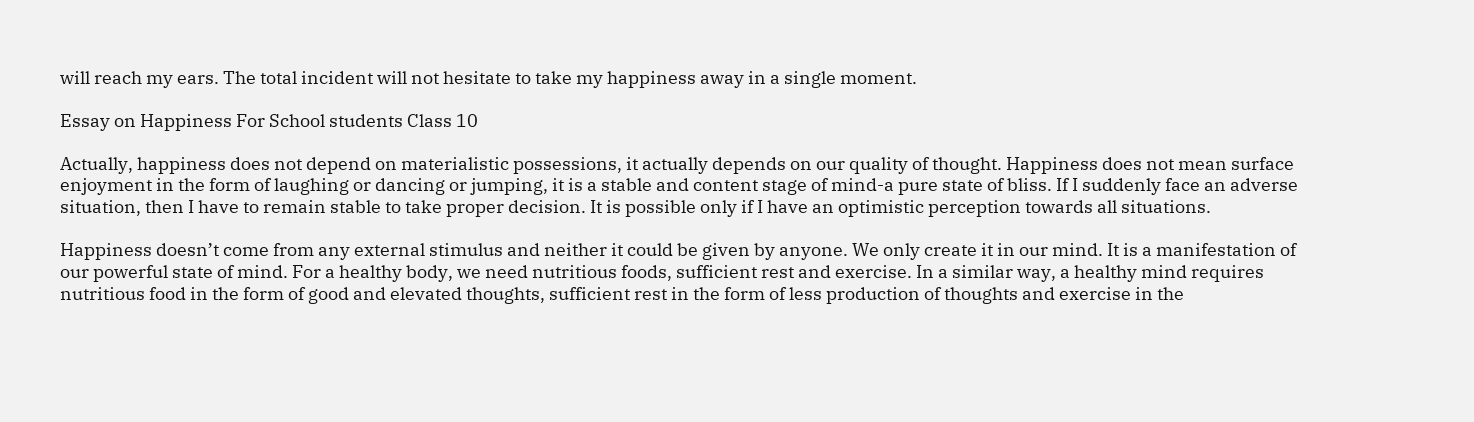will reach my ears. The total incident will not hesitate to take my happiness away in a single moment.

Essay on Happiness For School students Class 10

Actually, happiness does not depend on materialistic possessions, it actually depends on our quality of thought. Happiness does not mean surface enjoyment in the form of laughing or dancing or jumping, it is a stable and content stage of mind-a pure state of bliss. If I suddenly face an adverse situation, then I have to remain stable to take proper decision. It is possible only if I have an optimistic perception towards all situations.

Happiness doesn’t come from any external stimulus and neither it could be given by anyone. We only create it in our mind. It is a manifestation of our powerful state of mind. For a healthy body, we need nutritious foods, sufficient rest and exercise. In a similar way, a healthy mind requires nutritious food in the form of good and elevated thoughts, sufficient rest in the form of less production of thoughts and exercise in the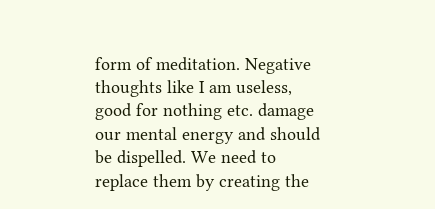form of meditation. Negative thoughts like I am useless, good for nothing etc. damage our mental energy and should be dispelled. We need to replace them by creating the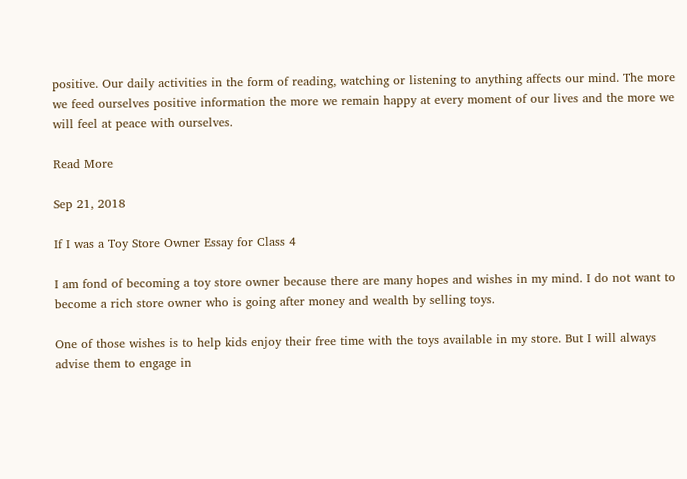positive. Our daily activities in the form of reading, watching or listening to anything affects our mind. The more we feed ourselves positive information the more we remain happy at every moment of our lives and the more we will feel at peace with ourselves.

Read More

Sep 21, 2018

If I was a Toy Store Owner Essay for Class 4

I am fond of becoming a toy store owner because there are many hopes and wishes in my mind. I do not want to become a rich store owner who is going after money and wealth by selling toys.

One of those wishes is to help kids enjoy their free time with the toys available in my store. But I will always advise them to engage in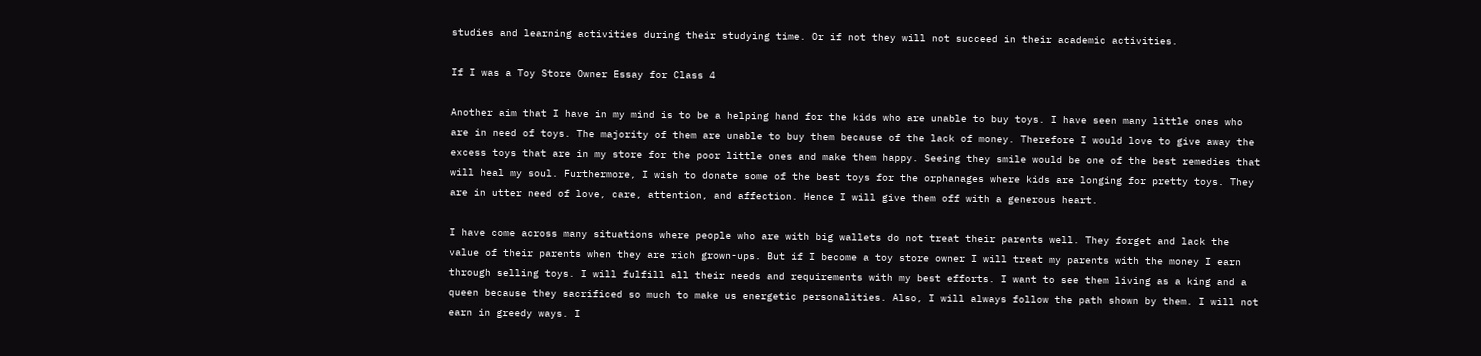studies and learning activities during their studying time. Or if not they will not succeed in their academic activities.

If I was a Toy Store Owner Essay for Class 4

Another aim that I have in my mind is to be a helping hand for the kids who are unable to buy toys. I have seen many little ones who are in need of toys. The majority of them are unable to buy them because of the lack of money. Therefore I would love to give away the excess toys that are in my store for the poor little ones and make them happy. Seeing they smile would be one of the best remedies that will heal my soul. Furthermore, I wish to donate some of the best toys for the orphanages where kids are longing for pretty toys. They are in utter need of love, care, attention, and affection. Hence I will give them off with a generous heart.

I have come across many situations where people who are with big wallets do not treat their parents well. They forget and lack the value of their parents when they are rich grown-ups. But if I become a toy store owner I will treat my parents with the money I earn through selling toys. I will fulfill all their needs and requirements with my best efforts. I want to see them living as a king and a queen because they sacrificed so much to make us energetic personalities. Also, I will always follow the path shown by them. I will not earn in greedy ways. I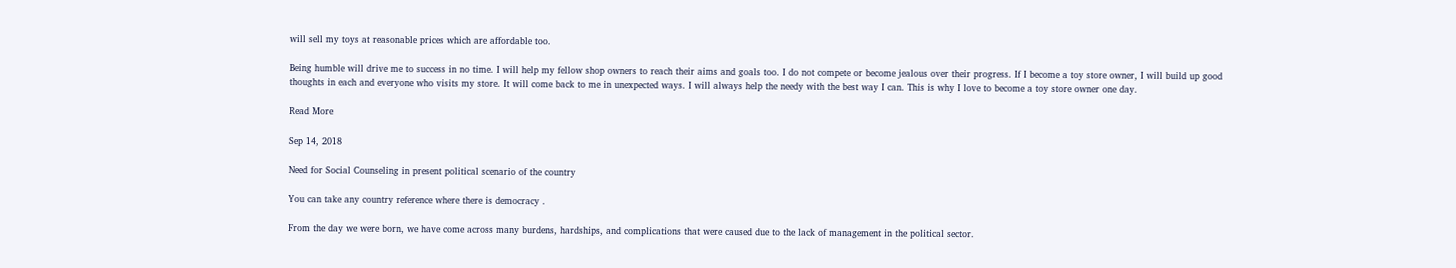will sell my toys at reasonable prices which are affordable too.

Being humble will drive me to success in no time. I will help my fellow shop owners to reach their aims and goals too. I do not compete or become jealous over their progress. If I become a toy store owner, I will build up good thoughts in each and everyone who visits my store. It will come back to me in unexpected ways. I will always help the needy with the best way I can. This is why I love to become a toy store owner one day.

Read More

Sep 14, 2018

Need for Social Counseling in present political scenario of the country

You can take any country reference where there is democracy .

From the day we were born, we have come across many burdens, hardships, and complications that were caused due to the lack of management in the political sector.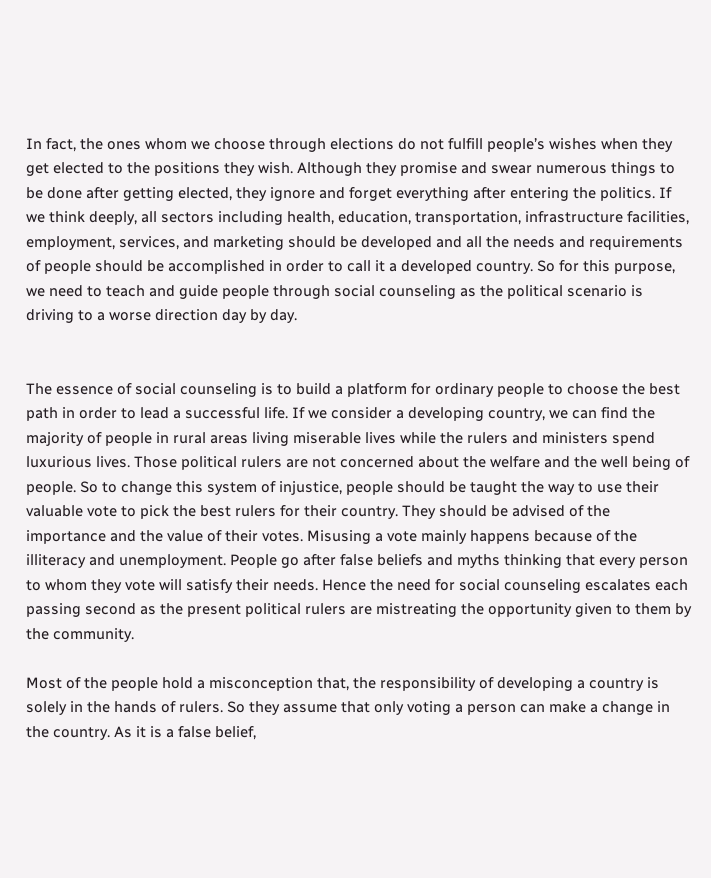In fact, the ones whom we choose through elections do not fulfill people’s wishes when they get elected to the positions they wish. Although they promise and swear numerous things to be done after getting elected, they ignore and forget everything after entering the politics. If we think deeply, all sectors including health, education, transportation, infrastructure facilities, employment, services, and marketing should be developed and all the needs and requirements of people should be accomplished in order to call it a developed country. So for this purpose, we need to teach and guide people through social counseling as the political scenario is driving to a worse direction day by day.


The essence of social counseling is to build a platform for ordinary people to choose the best path in order to lead a successful life. If we consider a developing country, we can find the majority of people in rural areas living miserable lives while the rulers and ministers spend luxurious lives. Those political rulers are not concerned about the welfare and the well being of people. So to change this system of injustice, people should be taught the way to use their valuable vote to pick the best rulers for their country. They should be advised of the importance and the value of their votes. Misusing a vote mainly happens because of the illiteracy and unemployment. People go after false beliefs and myths thinking that every person to whom they vote will satisfy their needs. Hence the need for social counseling escalates each passing second as the present political rulers are mistreating the opportunity given to them by the community.

Most of the people hold a misconception that, the responsibility of developing a country is solely in the hands of rulers. So they assume that only voting a person can make a change in the country. As it is a false belief,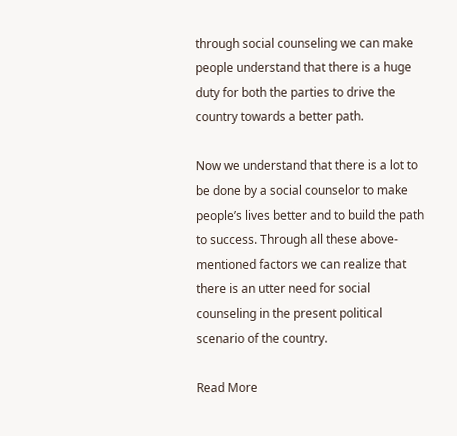through social counseling we can make people understand that there is a huge duty for both the parties to drive the country towards a better path.

Now we understand that there is a lot to be done by a social counselor to make people’s lives better and to build the path to success. Through all these above-mentioned factors we can realize that there is an utter need for social counseling in the present political scenario of the country.

Read More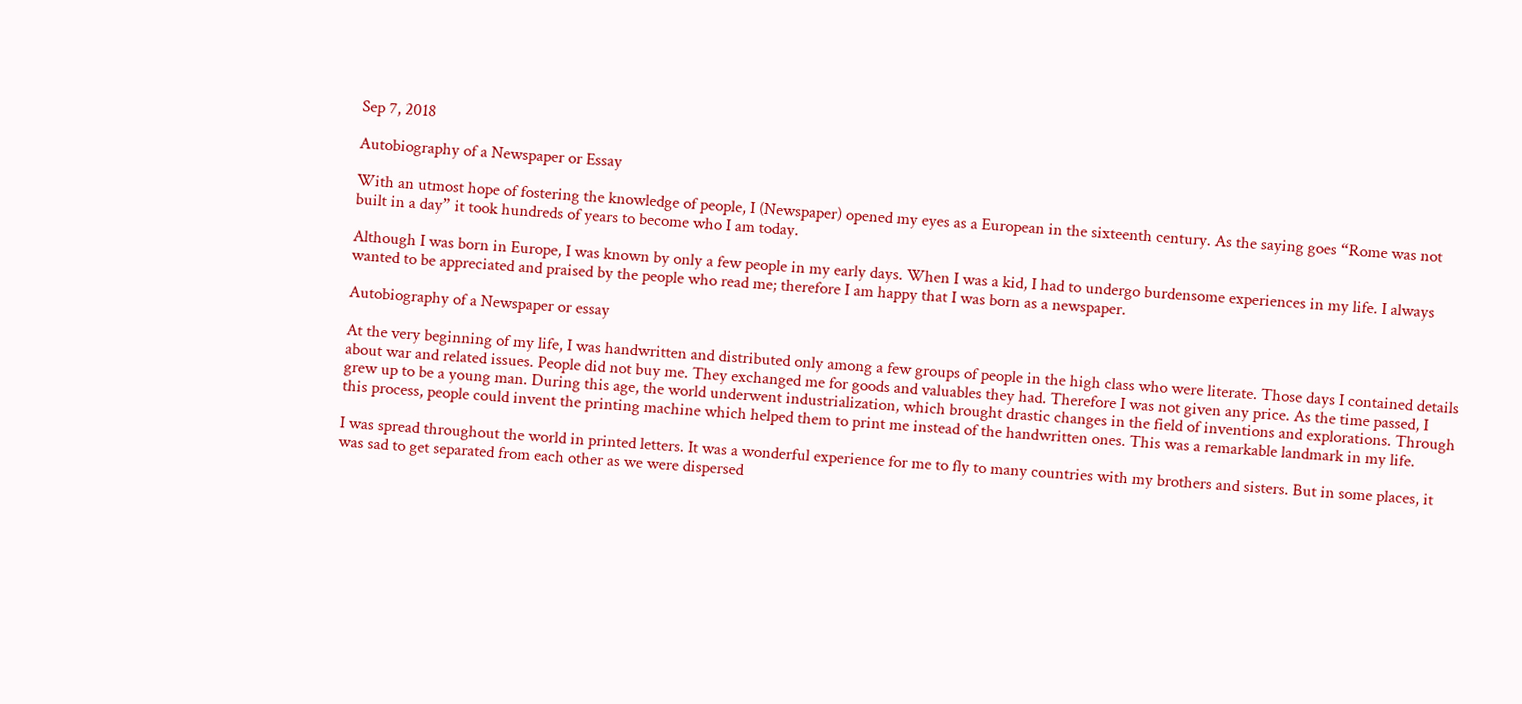Sep 7, 2018

Autobiography of a Newspaper or Essay

With an utmost hope of fostering the knowledge of people, I (Newspaper) opened my eyes as a European in the sixteenth century. As the saying goes “Rome was not built in a day” it took hundreds of years to become who I am today.

Although I was born in Europe, I was known by only a few people in my early days. When I was a kid, I had to undergo burdensome experiences in my life. I always wanted to be appreciated and praised by the people who read me; therefore I am happy that I was born as a newspaper.

Autobiography of a Newspaper or essay

At the very beginning of my life, I was handwritten and distributed only among a few groups of people in the high class who were literate. Those days I contained details about war and related issues. People did not buy me. They exchanged me for goods and valuables they had. Therefore I was not given any price. As the time passed, I grew up to be a young man. During this age, the world underwent industrialization, which brought drastic changes in the field of inventions and explorations. Through this process, people could invent the printing machine which helped them to print me instead of the handwritten ones. This was a remarkable landmark in my life.

I was spread throughout the world in printed letters. It was a wonderful experience for me to fly to many countries with my brothers and sisters. But in some places, it was sad to get separated from each other as we were dispersed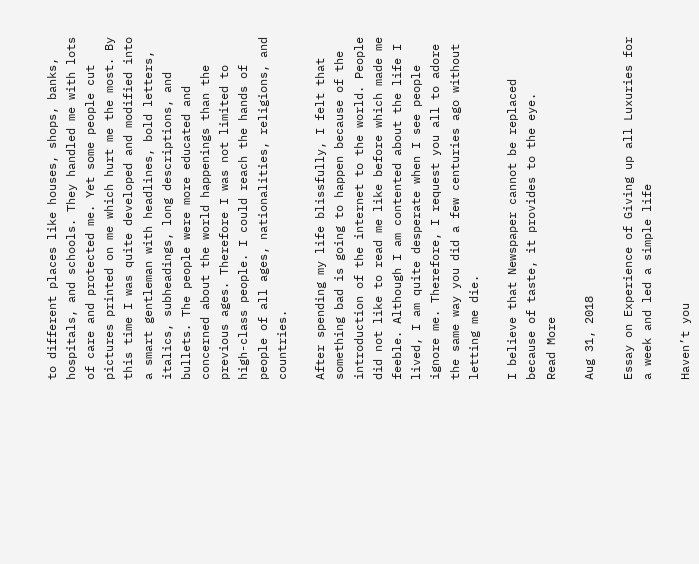to different places like houses, shops, banks, hospitals, and schools. They handled me with lots of care and protected me. Yet some people cut pictures printed on me which hurt me the most. By this time I was quite developed and modified into a smart gentleman with headlines, bold letters, italics, subheadings, long descriptions, and bullets. The people were more educated and concerned about the world happenings than the previous ages. Therefore I was not limited to high-class people. I could reach the hands of people of all ages, nationalities, religions, and countries.

After spending my life blissfully, I felt that something bad is going to happen because of the introduction of the internet to the world. People did not like to read me like before which made me feeble. Although I am contented about the life I lived, I am quite desperate when I see people ignore me. Therefore, I request you all to adore the same way you did a few centuries ago without letting me die.

I believe that Newspaper cannot be replaced because of taste, it provides to the eye.
Read More

Aug 31, 2018

Essay on Experience of Giving up all Luxuries for a week and led a simple life

Haven’t you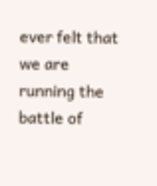ever felt that we are running the battle of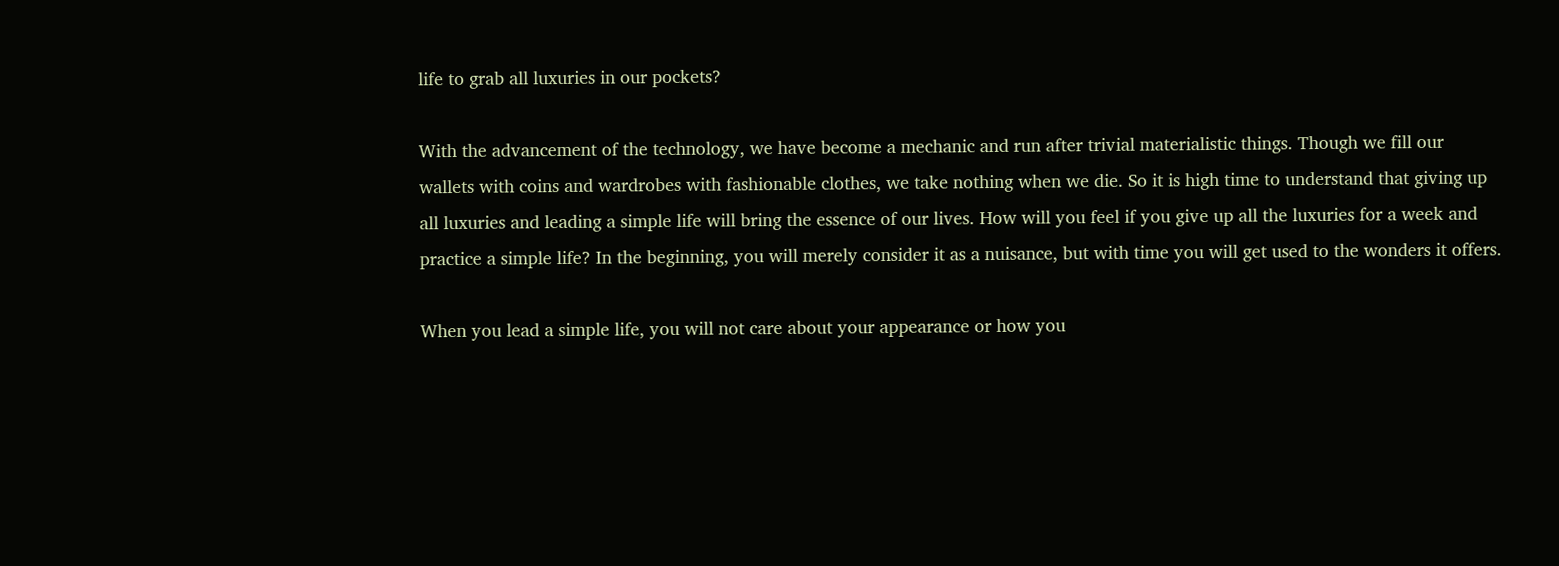life to grab all luxuries in our pockets?

With the advancement of the technology, we have become a mechanic and run after trivial materialistic things. Though we fill our wallets with coins and wardrobes with fashionable clothes, we take nothing when we die. So it is high time to understand that giving up all luxuries and leading a simple life will bring the essence of our lives. How will you feel if you give up all the luxuries for a week and practice a simple life? In the beginning, you will merely consider it as a nuisance, but with time you will get used to the wonders it offers.

When you lead a simple life, you will not care about your appearance or how you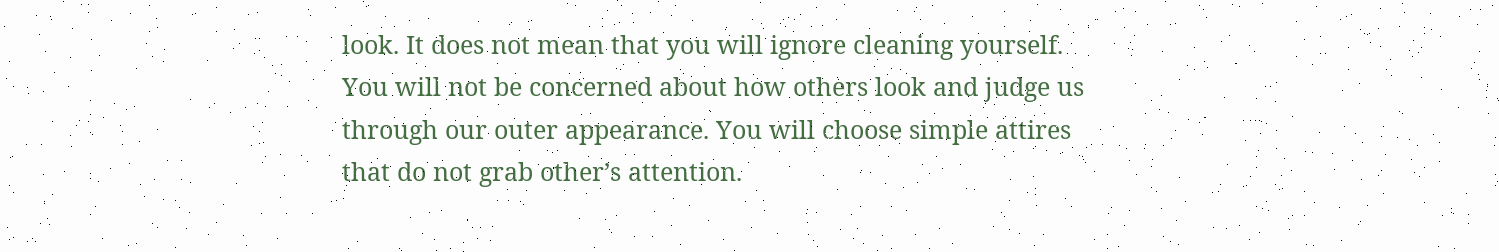look. It does not mean that you will ignore cleaning yourself. You will not be concerned about how others look and judge us through our outer appearance. You will choose simple attires that do not grab other’s attention.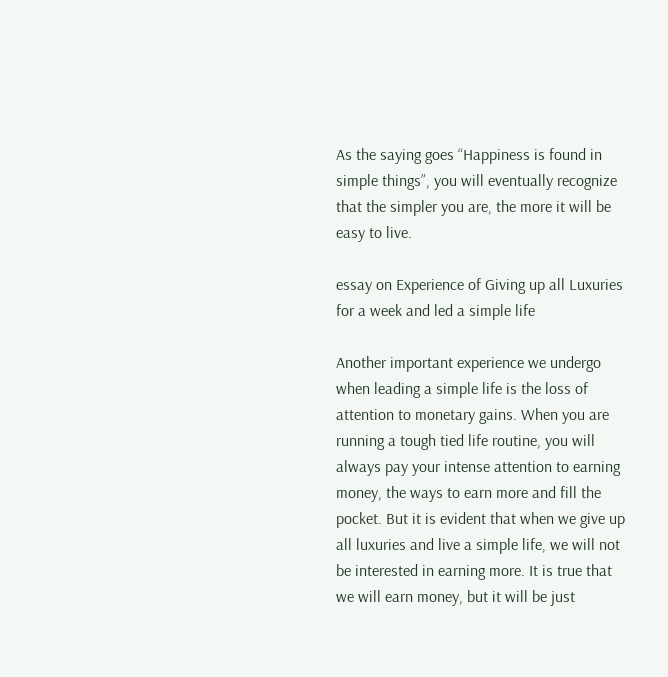As the saying goes “Happiness is found in simple things”, you will eventually recognize that the simpler you are, the more it will be easy to live.

essay on Experience of Giving up all Luxuries for a week and led a simple life

Another important experience we undergo when leading a simple life is the loss of attention to monetary gains. When you are running a tough tied life routine, you will always pay your intense attention to earning money, the ways to earn more and fill the pocket. But it is evident that when we give up all luxuries and live a simple life, we will not be interested in earning more. It is true that we will earn money, but it will be just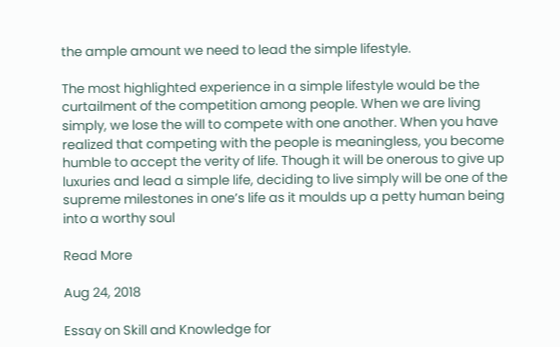the ample amount we need to lead the simple lifestyle.

The most highlighted experience in a simple lifestyle would be the curtailment of the competition among people. When we are living simply, we lose the will to compete with one another. When you have realized that competing with the people is meaningless, you become humble to accept the verity of life. Though it will be onerous to give up luxuries and lead a simple life, deciding to live simply will be one of the supreme milestones in one’s life as it moulds up a petty human being into a worthy soul

Read More

Aug 24, 2018

Essay on Skill and Knowledge for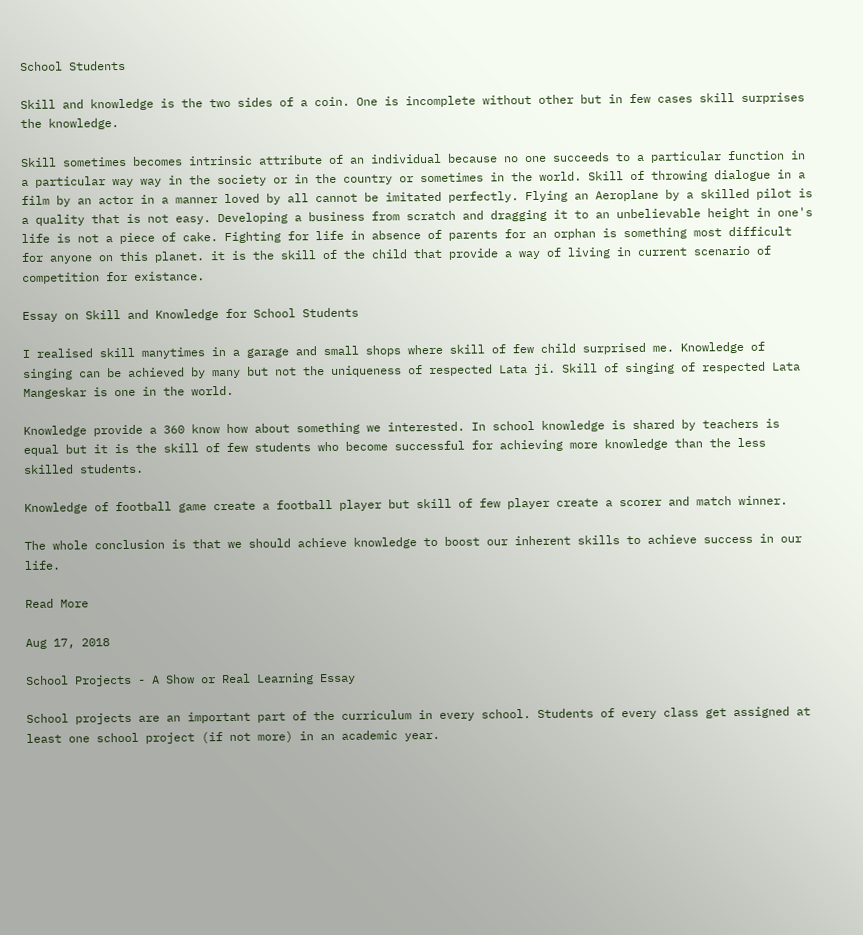School Students

Skill and knowledge is the two sides of a coin. One is incomplete without other but in few cases skill surprises the knowledge.

Skill sometimes becomes intrinsic attribute of an individual because no one succeeds to a particular function in a particular way way in the society or in the country or sometimes in the world. Skill of throwing dialogue in a film by an actor in a manner loved by all cannot be imitated perfectly. Flying an Aeroplane by a skilled pilot is a quality that is not easy. Developing a business from scratch and dragging it to an unbelievable height in one's life is not a piece of cake. Fighting for life in absence of parents for an orphan is something most difficult for anyone on this planet. it is the skill of the child that provide a way of living in current scenario of competition for existance.

Essay on Skill and Knowledge for School Students

I realised skill manytimes in a garage and small shops where skill of few child surprised me. Knowledge of singing can be achieved by many but not the uniqueness of respected Lata ji. Skill of singing of respected Lata Mangeskar is one in the world.

Knowledge provide a 360 know how about something we interested. In school knowledge is shared by teachers is equal but it is the skill of few students who become successful for achieving more knowledge than the less skilled students.

Knowledge of football game create a football player but skill of few player create a scorer and match winner.

The whole conclusion is that we should achieve knowledge to boost our inherent skills to achieve success in our life.

Read More

Aug 17, 2018

School Projects - A Show or Real Learning Essay

School projects are an important part of the curriculum in every school. Students of every class get assigned at least one school project (if not more) in an academic year.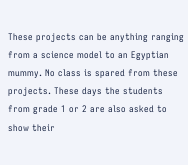These projects can be anything ranging from a science model to an Egyptian mummy. No class is spared from these projects. These days the students from grade 1 or 2 are also asked to show their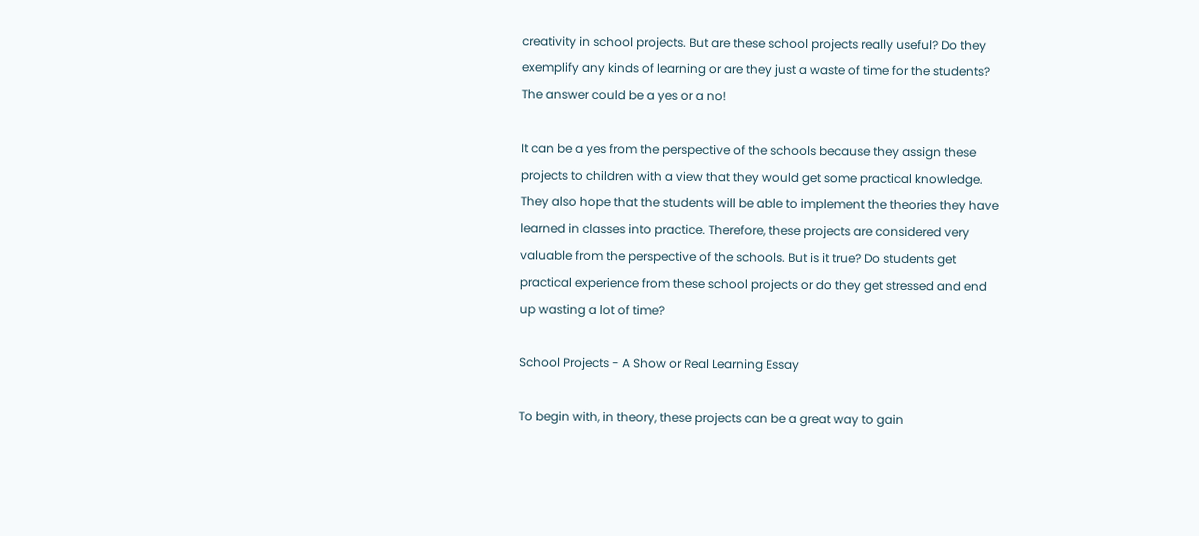creativity in school projects. But are these school projects really useful? Do they exemplify any kinds of learning or are they just a waste of time for the students? The answer could be a yes or a no!

It can be a yes from the perspective of the schools because they assign these projects to children with a view that they would get some practical knowledge. They also hope that the students will be able to implement the theories they have learned in classes into practice. Therefore, these projects are considered very valuable from the perspective of the schools. But is it true? Do students get practical experience from these school projects or do they get stressed and end up wasting a lot of time?

School Projects - A Show or Real Learning Essay

To begin with, in theory, these projects can be a great way to gain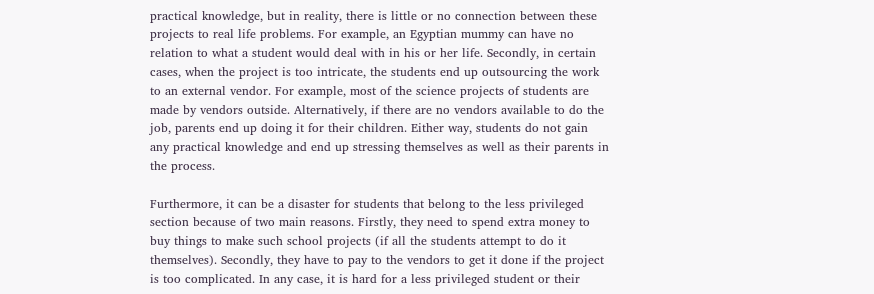practical knowledge, but in reality, there is little or no connection between these projects to real life problems. For example, an Egyptian mummy can have no relation to what a student would deal with in his or her life. Secondly, in certain cases, when the project is too intricate, the students end up outsourcing the work to an external vendor. For example, most of the science projects of students are made by vendors outside. Alternatively, if there are no vendors available to do the job, parents end up doing it for their children. Either way, students do not gain any practical knowledge and end up stressing themselves as well as their parents in the process.

Furthermore, it can be a disaster for students that belong to the less privileged section because of two main reasons. Firstly, they need to spend extra money to buy things to make such school projects (if all the students attempt to do it themselves). Secondly, they have to pay to the vendors to get it done if the project is too complicated. In any case, it is hard for a less privileged student or their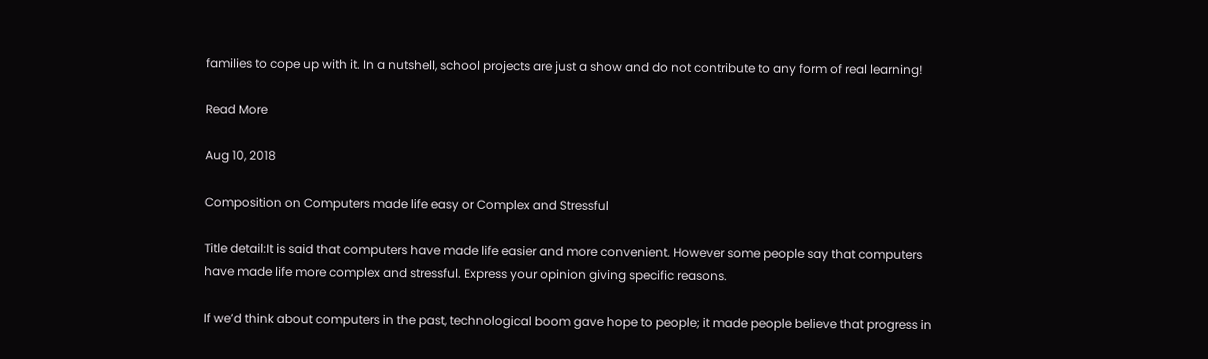families to cope up with it. In a nutshell, school projects are just a show and do not contribute to any form of real learning!

Read More

Aug 10, 2018

Composition on Computers made life easy or Complex and Stressful

Title detail:It is said that computers have made life easier and more convenient. However some people say that computers have made life more complex and stressful. Express your opinion giving specific reasons.

If we’d think about computers in the past, technological boom gave hope to people; it made people believe that progress in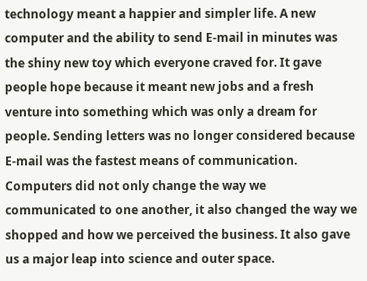technology meant a happier and simpler life. A new computer and the ability to send E-mail in minutes was the shiny new toy which everyone craved for. It gave people hope because it meant new jobs and a fresh venture into something which was only a dream for people. Sending letters was no longer considered because E-mail was the fastest means of communication. Computers did not only change the way we communicated to one another, it also changed the way we shopped and how we perceived the business. It also gave us a major leap into science and outer space.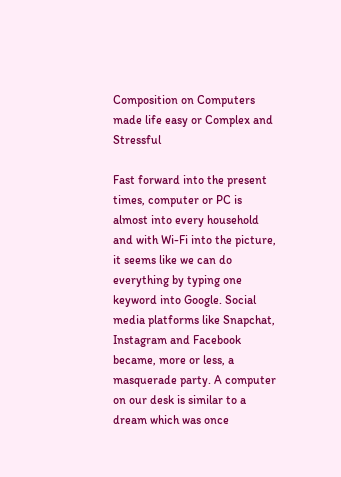Composition on Computers made life easy or Complex and Stressful

Fast forward into the present times, computer or PC is almost into every household and with Wi-Fi into the picture, it seems like we can do everything by typing one keyword into Google. Social media platforms like Snapchat, Instagram and Facebook became, more or less, a masquerade party. A computer on our desk is similar to a dream which was once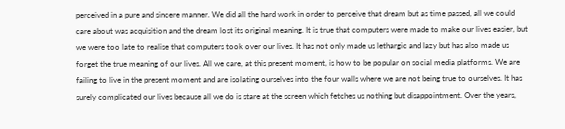perceived in a pure and sincere manner. We did all the hard work in order to perceive that dream but as time passed, all we could care about was acquisition and the dream lost its original meaning. It is true that computers were made to make our lives easier, but we were too late to realise that computers took over our lives. It has not only made us lethargic and lazy but has also made us forget the true meaning of our lives. All we care, at this present moment, is how to be popular on social media platforms. We are failing to live in the present moment and are isolating ourselves into the four walls where we are not being true to ourselves. It has surely complicated our lives because all we do is stare at the screen which fetches us nothing but disappointment. Over the years,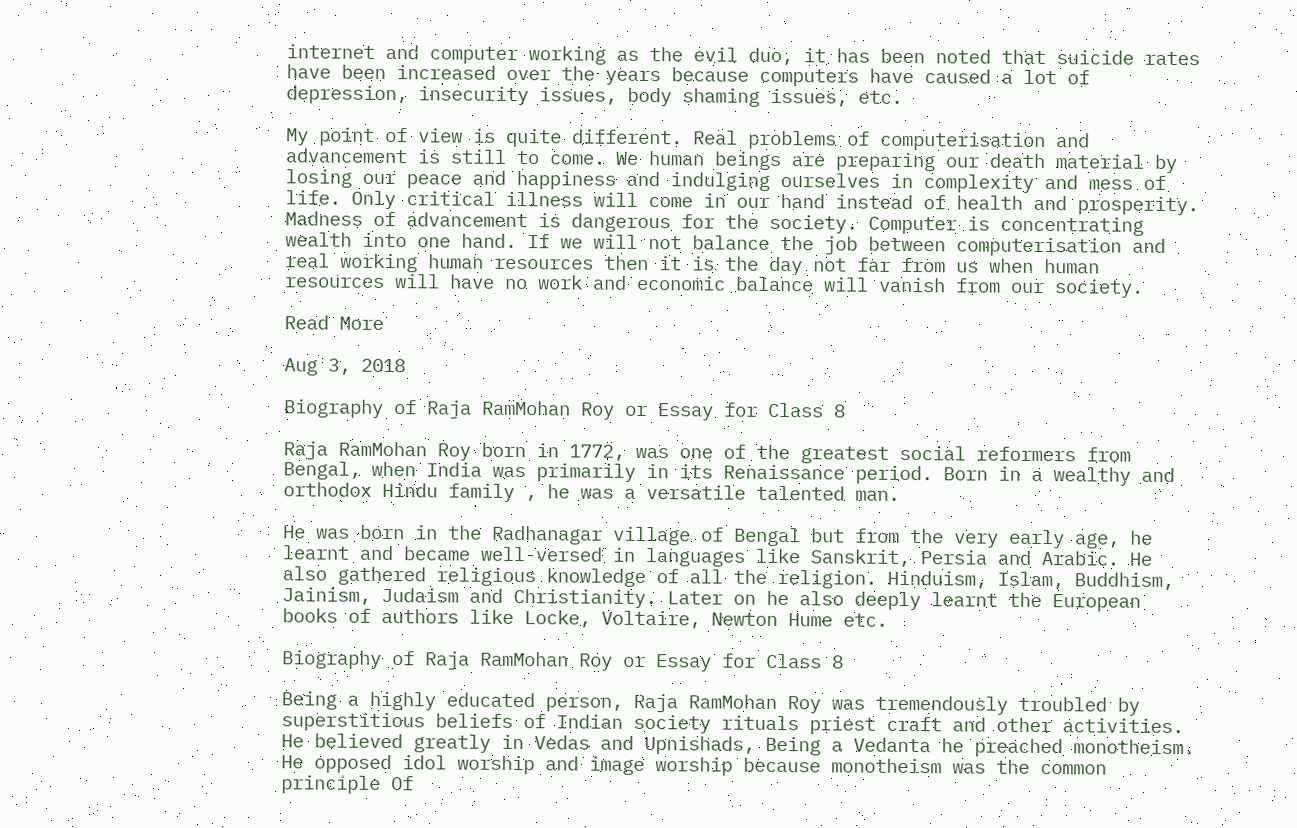internet and computer working as the evil duo, it has been noted that suicide rates have been increased over the years because computers have caused a lot of depression, insecurity issues, body shaming issues, etc.

My point of view is quite different. Real problems of computerisation and advancement is still to come. We human beings are preparing our death material by losing our peace and happiness and indulging ourselves in complexity and mess of life. Only critical illness will come in our hand instead of health and prosperity. Madness of advancement is dangerous for the society. Computer is concentrating wealth into one hand. If we will not balance the job between computerisation and real working human resources then it is the day not far from us when human resources will have no work and economic balance will vanish from our society.

Read More

Aug 3, 2018

Biography of Raja RamMohan Roy or Essay for Class 8

Raja RamMohan Roy born in 1772, was one of the greatest social reformers from Bengal, when India was primarily in its Renaissance period. Born in a wealthy and orthodox Hindu family , he was a versatile talented man.

He was born in the Radhanagar village of Bengal but from the very early age, he learnt and became well-versed in languages like Sanskrit, Persia and Arabic. He also gathered religious knowledge of all the religion. Hinduism, Islam, Buddhism, Jainism, Judaism and Christianity. Later on he also deeply learnt the European books of authors like Locke, Voltaire, Newton Hume etc.

Biography of Raja RamMohan Roy or Essay for Class 8

Being a highly educated person, Raja RamMohan Roy was tremendously troubled by superstitious beliefs of Indian society rituals priest craft and other activities. He believed greatly in Vedas and Upnishads, Being a Vedanta he preached monotheism. He opposed idol worship and image worship because monotheism was the common principle Of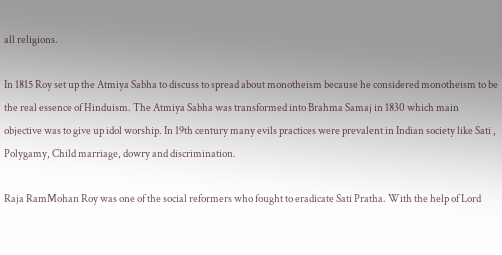all religions.

In 1815 Roy set up the Atmiya Sabha to discuss to spread about monotheism because he considered monotheism to be the real essence of Hinduism. The Atmiya Sabha was transformed into Brahma Samaj in 1830 which main objective was to give up idol worship. In 19th century many evils practices were prevalent in Indian society like Sati , Polygamy, Child marriage, dowry and discrimination.

Raja RamMohan Roy was one of the social reformers who fought to eradicate Sati Pratha. With the help of Lord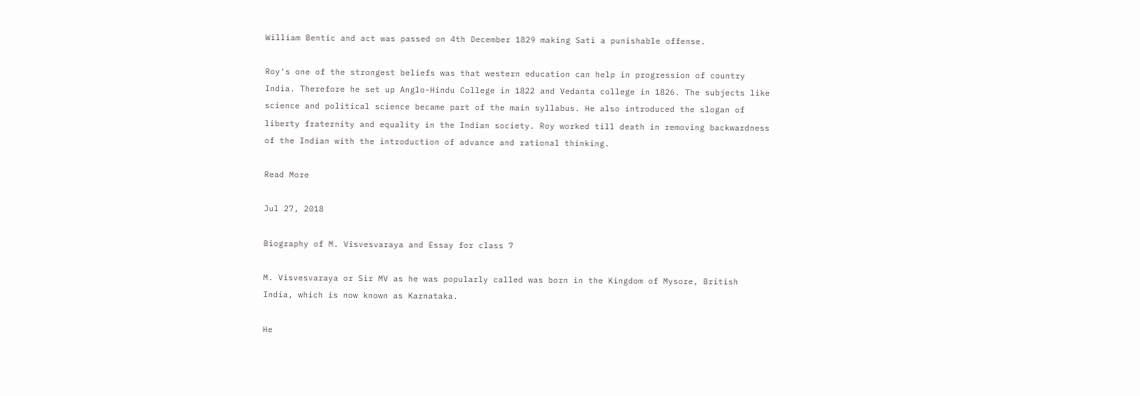William Bentic and act was passed on 4th December 1829 making Sati a punishable offense.

Roy's one of the strongest beliefs was that western education can help in progression of country India. Therefore he set up Anglo-Hindu College in 1822 and Vedanta college in 1826. The subjects like science and political science became part of the main syllabus. He also introduced the slogan of liberty fraternity and equality in the Indian society. Roy worked till death in removing backwardness of the Indian with the introduction of advance and rational thinking.

Read More

Jul 27, 2018

Biography of M. Visvesvaraya and Essay for class 7

M. Visvesvaraya or Sir MV as he was popularly called was born in the Kingdom of Mysore, British India, which is now known as Karnataka.

He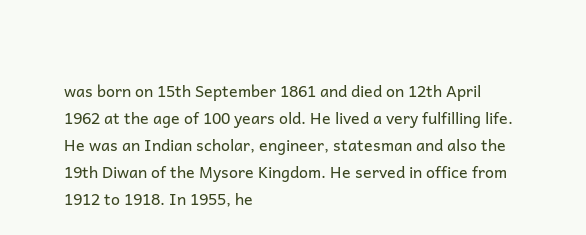was born on 15th September 1861 and died on 12th April 1962 at the age of 100 years old. He lived a very fulfilling life. He was an Indian scholar, engineer, statesman and also the 19th Diwan of the Mysore Kingdom. He served in office from 1912 to 1918. In 1955, he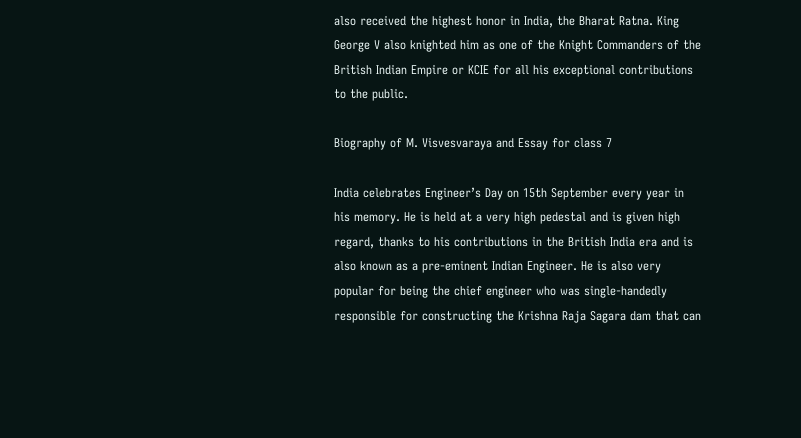also received the highest honor in India, the Bharat Ratna. King George V also knighted him as one of the Knight Commanders of the British Indian Empire or KCIE for all his exceptional contributions to the public.

Biography of M. Visvesvaraya and Essay for class 7

India celebrates Engineer’s Day on 15th September every year in his memory. He is held at a very high pedestal and is given high regard, thanks to his contributions in the British India era and is also known as a pre-eminent Indian Engineer. He is also very popular for being the chief engineer who was single-handedly responsible for constructing the Krishna Raja Sagara dam that can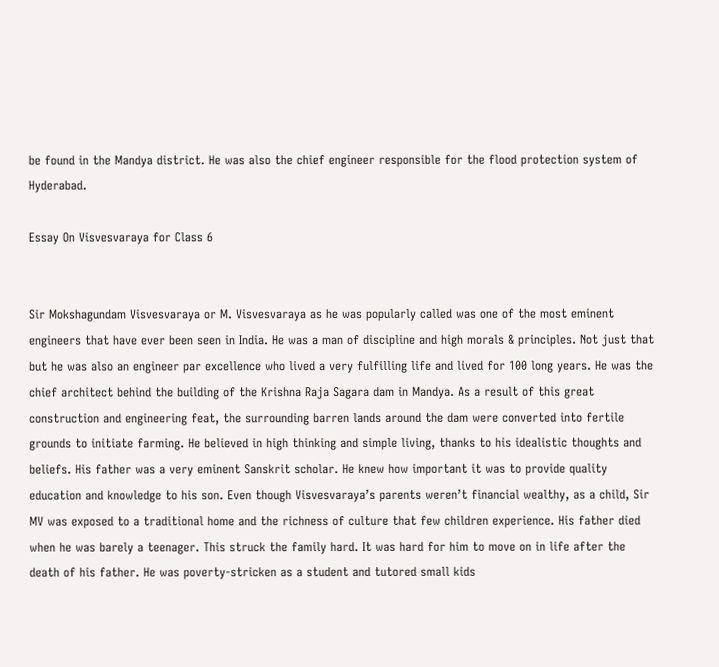be found in the Mandya district. He was also the chief engineer responsible for the flood protection system of Hyderabad.

Essay On Visvesvaraya for Class 6


Sir Mokshagundam Visvesvaraya or M. Visvesvaraya as he was popularly called was one of the most eminent engineers that have ever been seen in India. He was a man of discipline and high morals & principles. Not just that but he was also an engineer par excellence who lived a very fulfilling life and lived for 100 long years. He was the chief architect behind the building of the Krishna Raja Sagara dam in Mandya. As a result of this great construction and engineering feat, the surrounding barren lands around the dam were converted into fertile grounds to initiate farming. He believed in high thinking and simple living, thanks to his idealistic thoughts and beliefs. His father was a very eminent Sanskrit scholar. He knew how important it was to provide quality education and knowledge to his son. Even though Visvesvaraya’s parents weren’t financial wealthy, as a child, Sir MV was exposed to a traditional home and the richness of culture that few children experience. His father died when he was barely a teenager. This struck the family hard. It was hard for him to move on in life after the death of his father. He was poverty-stricken as a student and tutored small kids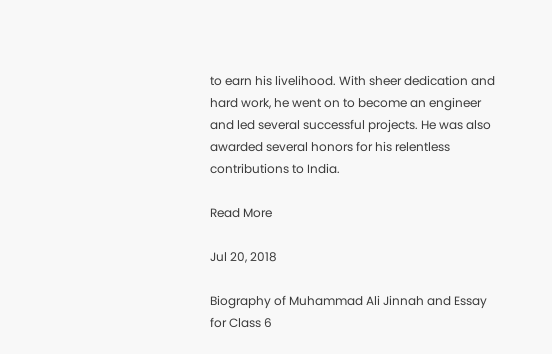to earn his livelihood. With sheer dedication and hard work, he went on to become an engineer and led several successful projects. He was also awarded several honors for his relentless contributions to India.

Read More

Jul 20, 2018

Biography of Muhammad Ali Jinnah and Essay for Class 6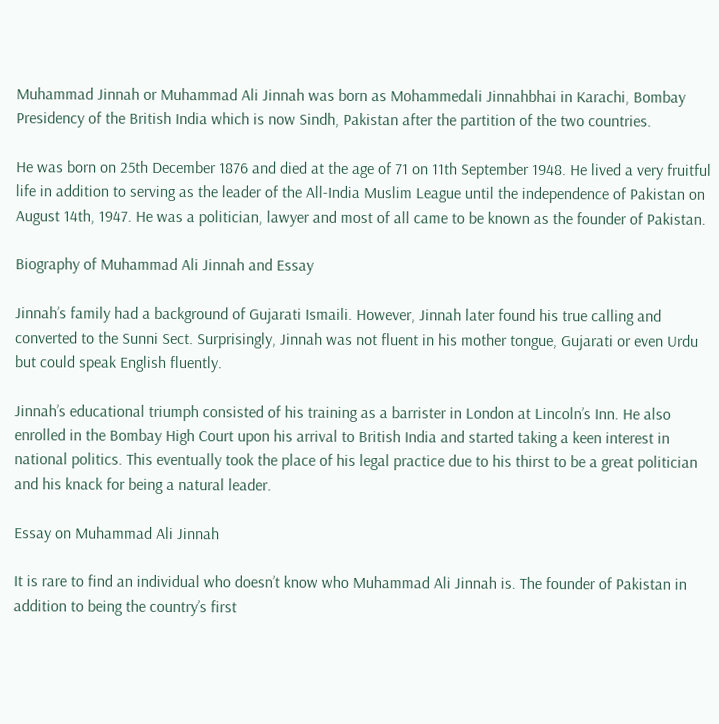Muhammad Jinnah or Muhammad Ali Jinnah was born as Mohammedali Jinnahbhai in Karachi, Bombay Presidency of the British India which is now Sindh, Pakistan after the partition of the two countries.

He was born on 25th December 1876 and died at the age of 71 on 11th September 1948. He lived a very fruitful life in addition to serving as the leader of the All-India Muslim League until the independence of Pakistan on August 14th, 1947. He was a politician, lawyer and most of all came to be known as the founder of Pakistan.

Biography of Muhammad Ali Jinnah and Essay

Jinnah’s family had a background of Gujarati Ismaili. However, Jinnah later found his true calling and converted to the Sunni Sect. Surprisingly, Jinnah was not fluent in his mother tongue, Gujarati or even Urdu but could speak English fluently.

Jinnah’s educational triumph consisted of his training as a barrister in London at Lincoln’s Inn. He also enrolled in the Bombay High Court upon his arrival to British India and started taking a keen interest in national politics. This eventually took the place of his legal practice due to his thirst to be a great politician and his knack for being a natural leader.

Essay on Muhammad Ali Jinnah

It is rare to find an individual who doesn’t know who Muhammad Ali Jinnah is. The founder of Pakistan in addition to being the country’s first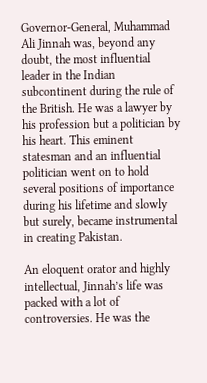Governor-General, Muhammad Ali Jinnah was, beyond any doubt, the most influential leader in the Indian subcontinent during the rule of the British. He was a lawyer by his profession but a politician by his heart. This eminent statesman and an influential politician went on to hold several positions of importance during his lifetime and slowly but surely, became instrumental in creating Pakistan.

An eloquent orator and highly intellectual, Jinnah’s life was packed with a lot of controversies. He was the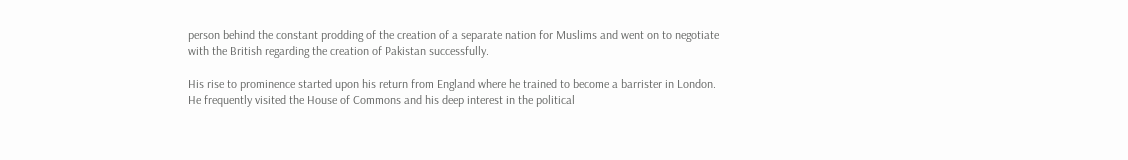person behind the constant prodding of the creation of a separate nation for Muslims and went on to negotiate with the British regarding the creation of Pakistan successfully.

His rise to prominence started upon his return from England where he trained to become a barrister in London. He frequently visited the House of Commons and his deep interest in the political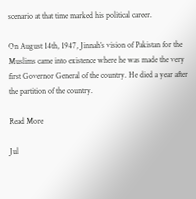scenario at that time marked his political career.

On August 14th, 1947, Jinnah’s vision of Pakistan for the Muslims came into existence where he was made the very first Governor General of the country. He died a year after the partition of the country.

Read More

Jul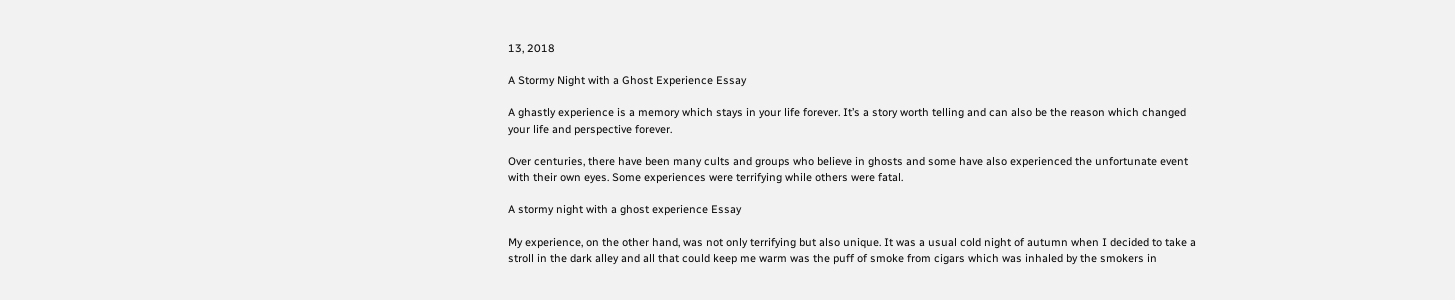13, 2018

A Stormy Night with a Ghost Experience Essay

A ghastly experience is a memory which stays in your life forever. It’s a story worth telling and can also be the reason which changed your life and perspective forever.

Over centuries, there have been many cults and groups who believe in ghosts and some have also experienced the unfortunate event with their own eyes. Some experiences were terrifying while others were fatal.

A stormy night with a ghost experience Essay

My experience, on the other hand, was not only terrifying but also unique. It was a usual cold night of autumn when I decided to take a stroll in the dark alley and all that could keep me warm was the puff of smoke from cigars which was inhaled by the smokers in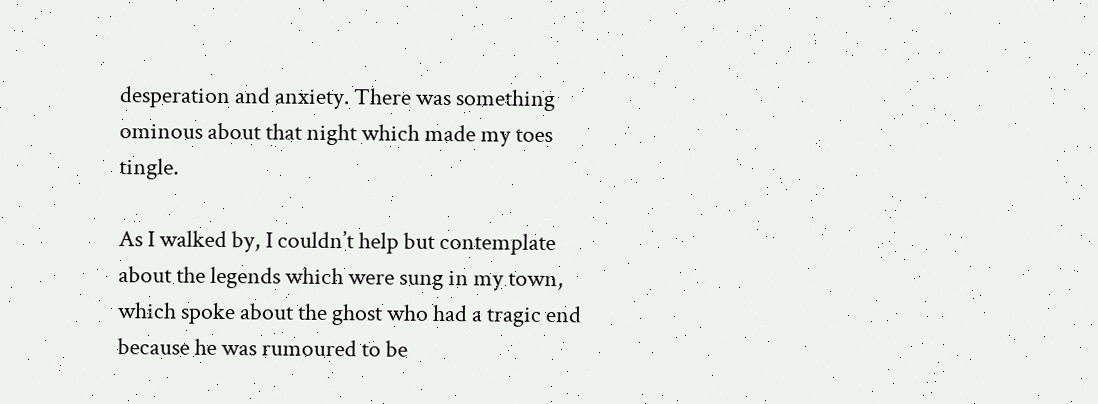desperation and anxiety. There was something ominous about that night which made my toes tingle.

As I walked by, I couldn’t help but contemplate about the legends which were sung in my town, which spoke about the ghost who had a tragic end because he was rumoured to be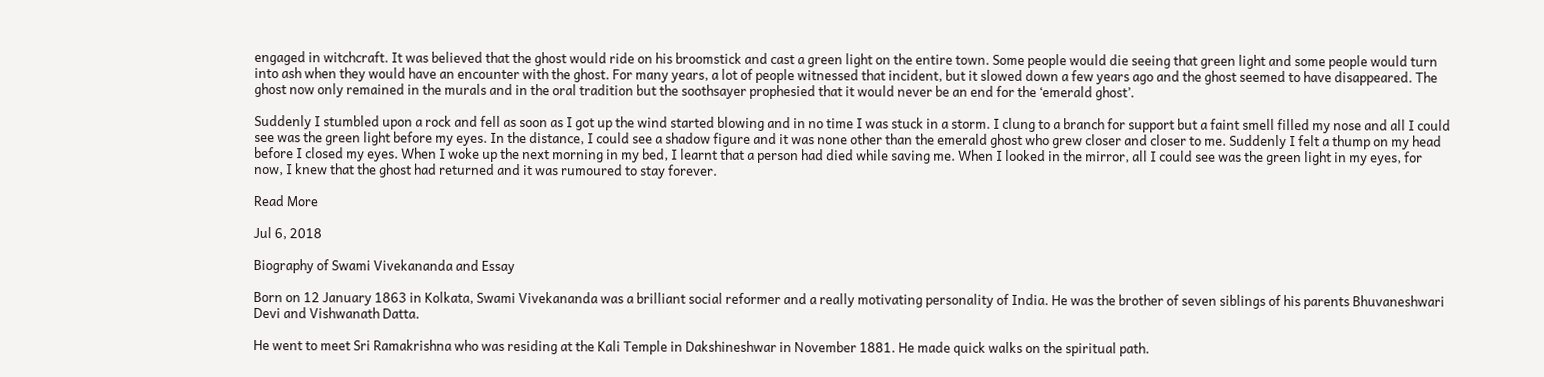engaged in witchcraft. It was believed that the ghost would ride on his broomstick and cast a green light on the entire town. Some people would die seeing that green light and some people would turn into ash when they would have an encounter with the ghost. For many years, a lot of people witnessed that incident, but it slowed down a few years ago and the ghost seemed to have disappeared. The ghost now only remained in the murals and in the oral tradition but the soothsayer prophesied that it would never be an end for the ‘emerald ghost’.

Suddenly I stumbled upon a rock and fell as soon as I got up the wind started blowing and in no time I was stuck in a storm. I clung to a branch for support but a faint smell filled my nose and all I could see was the green light before my eyes. In the distance, I could see a shadow figure and it was none other than the emerald ghost who grew closer and closer to me. Suddenly I felt a thump on my head before I closed my eyes. When I woke up the next morning in my bed, I learnt that a person had died while saving me. When I looked in the mirror, all I could see was the green light in my eyes, for now, I knew that the ghost had returned and it was rumoured to stay forever.

Read More

Jul 6, 2018

Biography of Swami Vivekananda and Essay

Born on 12 January 1863 in Kolkata, Swami Vivekananda was a brilliant social reformer and a really motivating personality of India. He was the brother of seven siblings of his parents Bhuvaneshwari Devi and Vishwanath Datta.

He went to meet Sri Ramakrishna who was residing at the Kali Temple in Dakshineshwar in November 1881. He made quick walks on the spiritual path.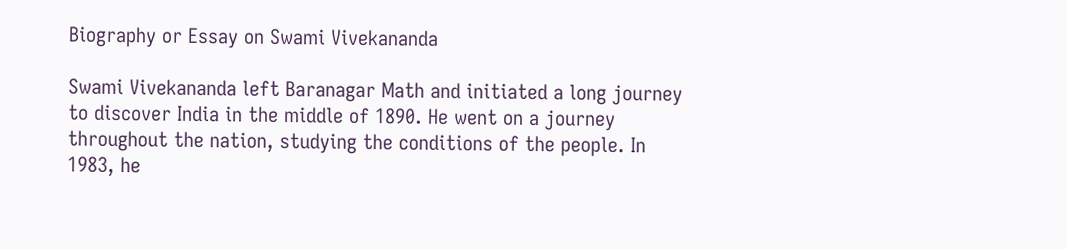Biography or Essay on Swami Vivekananda

Swami Vivekananda left Baranagar Math and initiated a long journey to discover India in the middle of 1890. He went on a journey throughout the nation, studying the conditions of the people. In 1983, he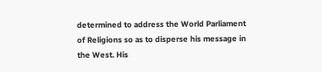determined to address the World Parliament of Religions so as to disperse his message in the West. His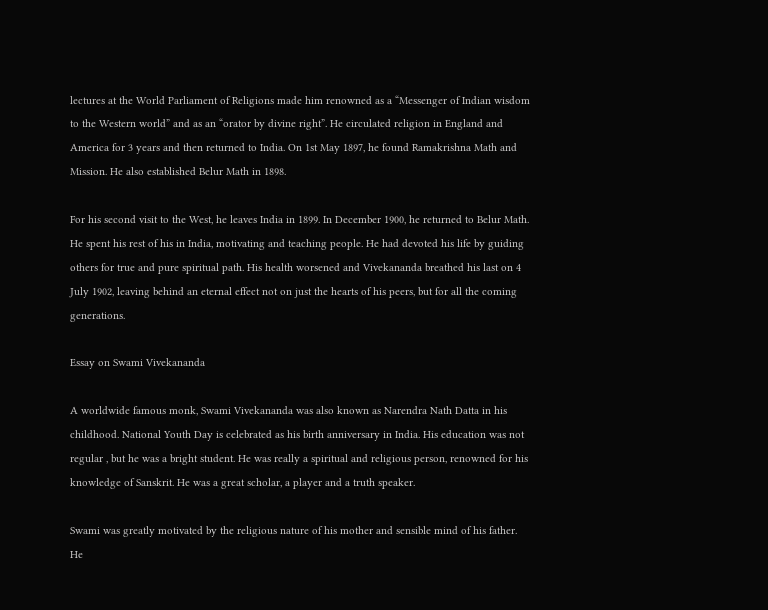lectures at the World Parliament of Religions made him renowned as a “Messenger of Indian wisdom to the Western world” and as an “orator by divine right”. He circulated religion in England and America for 3 years and then returned to India. On 1st May 1897, he found Ramakrishna Math and Mission. He also established Belur Math in 1898.

For his second visit to the West, he leaves India in 1899. In December 1900, he returned to Belur Math. He spent his rest of his in India, motivating and teaching people. He had devoted his life by guiding others for true and pure spiritual path. His health worsened and Vivekananda breathed his last on 4 July 1902, leaving behind an eternal effect not on just the hearts of his peers, but for all the coming generations.

Essay on Swami Vivekananda

A worldwide famous monk, Swami Vivekananda was also known as Narendra Nath Datta in his childhood. National Youth Day is celebrated as his birth anniversary in India. His education was not regular , but he was a bright student. He was really a spiritual and religious person, renowned for his knowledge of Sanskrit. He was a great scholar, a player and a truth speaker.

Swami was greatly motivated by the religious nature of his mother and sensible mind of his father. He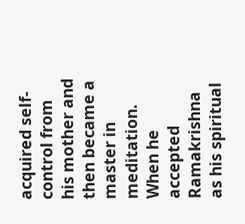acquired self-control from his mother and then became a master in meditation. When he accepted Ramakrishna as his spiritual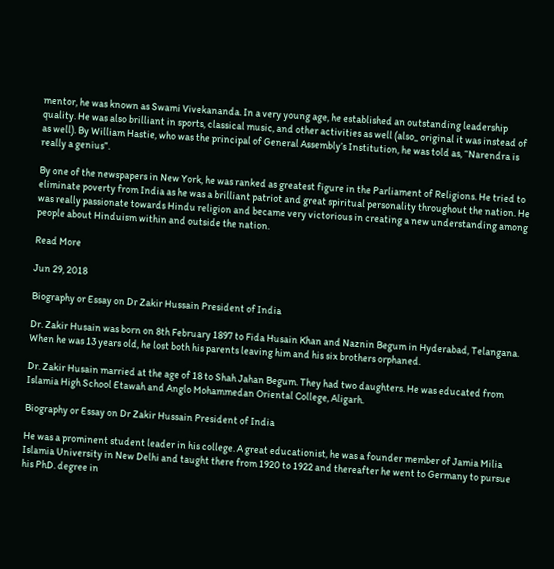mentor, he was known as Swami Vivekananda. In a very young age, he established an outstanding leadership quality. He was also brilliant in sports, classical music, and other activities as well (also_ original it was instead of as well). By William Hastie, who was the principal of General Assembly’s Institution, he was told as, “Narendra is really a genius”.

By one of the newspapers in New York, he was ranked as greatest figure in the Parliament of Religions. He tried to eliminate poverty from India as he was a brilliant patriot and great spiritual personality throughout the nation. He was really passionate towards Hindu religion and became very victorious in creating a new understanding among people about Hinduism within and outside the nation.

Read More

Jun 29, 2018

Biography or Essay on Dr Zakir Hussain President of India

Dr. Zakir Husain was born on 8th February 1897 to Fida Husain Khan and Naznin Begum in Hyderabad, Telangana. When he was 13 years old, he lost both his parents leaving him and his six brothers orphaned.

Dr. Zakir Husain married at the age of 18 to Shah Jahan Begum. They had two daughters. He was educated from Islamia High School Etawah and Anglo Mohammedan Oriental College, Aligarh.

Biography or Essay on Dr Zakir Hussain President of India

He was a prominent student leader in his college. A great educationist, he was a founder member of Jamia Milia Islamia University in New Delhi and taught there from 1920 to 1922 and thereafter he went to Germany to pursue his PhD. degree in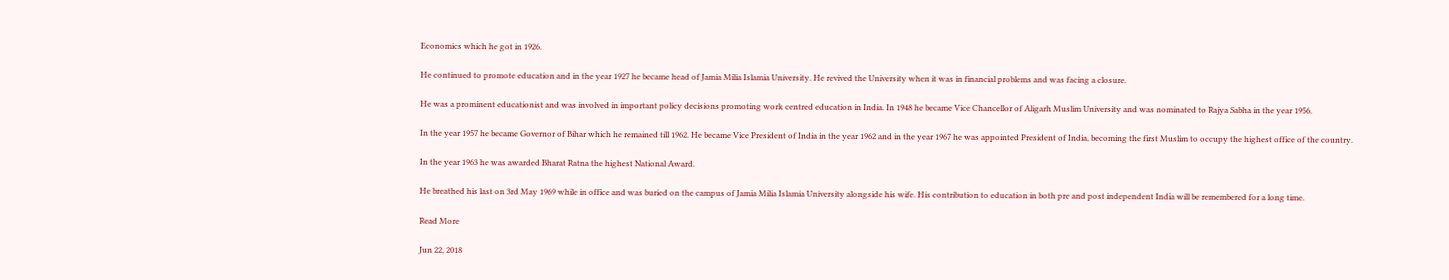Economics which he got in 1926.

He continued to promote education and in the year 1927 he became head of Jamia Milia Islamia University. He revived the University when it was in financial problems and was facing a closure.

He was a prominent educationist and was involved in important policy decisions promoting work centred education in India. In 1948 he became Vice Chancellor of Aligarh Muslim University and was nominated to Rajya Sabha in the year 1956.

In the year 1957 he became Governor of Bihar which he remained till 1962. He became Vice President of India in the year 1962 and in the year 1967 he was appointed President of India, becoming the first Muslim to occupy the highest office of the country.

In the year 1963 he was awarded Bharat Ratna the highest National Award.

He breathed his last on 3rd May 1969 while in office and was buried on the campus of Jamia Milia Islamia University alongside his wife. His contribution to education in both pre and post independent India will be remembered for a long time.

Read More

Jun 22, 2018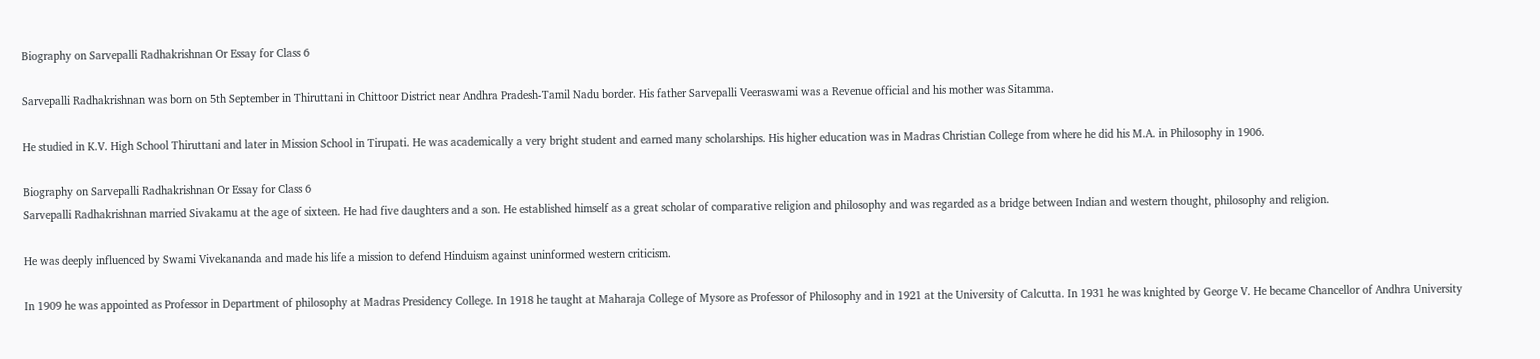Biography on Sarvepalli Radhakrishnan Or Essay for Class 6

Sarvepalli Radhakrishnan was born on 5th September in Thiruttani in Chittoor District near Andhra Pradesh-Tamil Nadu border. His father Sarvepalli Veeraswami was a Revenue official and his mother was Sitamma.

He studied in K.V. High School Thiruttani and later in Mission School in Tirupati. He was academically a very bright student and earned many scholarships. His higher education was in Madras Christian College from where he did his M.A. in Philosophy in 1906.

Biography on Sarvepalli Radhakrishnan Or Essay for Class 6
Sarvepalli Radhakrishnan married Sivakamu at the age of sixteen. He had five daughters and a son. He established himself as a great scholar of comparative religion and philosophy and was regarded as a bridge between Indian and western thought, philosophy and religion.

He was deeply influenced by Swami Vivekananda and made his life a mission to defend Hinduism against uninformed western criticism.

In 1909 he was appointed as Professor in Department of philosophy at Madras Presidency College. In 1918 he taught at Maharaja College of Mysore as Professor of Philosophy and in 1921 at the University of Calcutta. In 1931 he was knighted by George V. He became Chancellor of Andhra University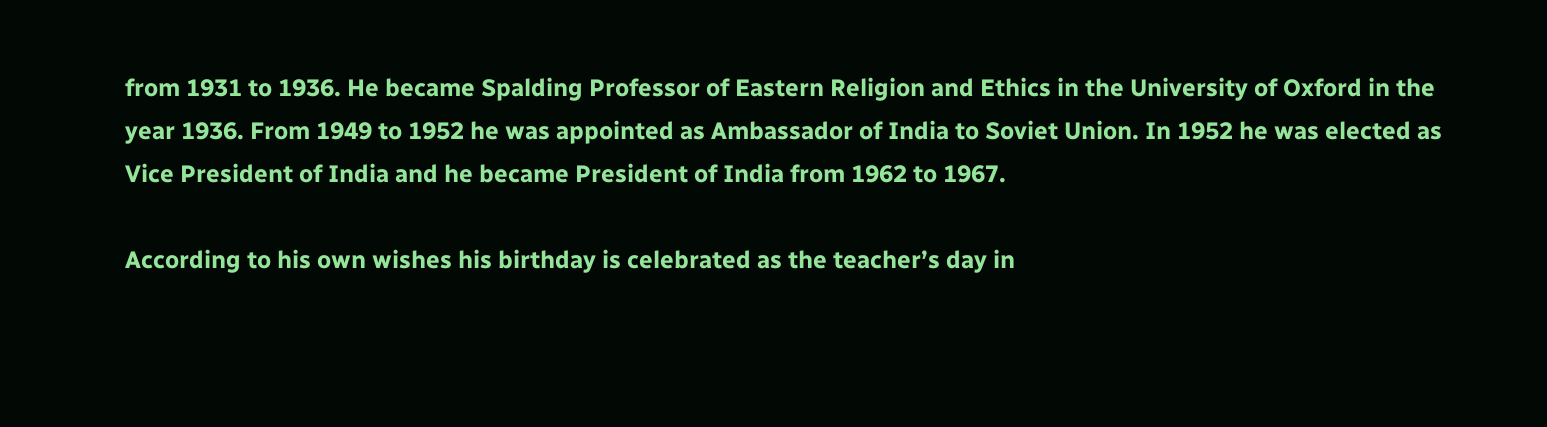from 1931 to 1936. He became Spalding Professor of Eastern Religion and Ethics in the University of Oxford in the year 1936. From 1949 to 1952 he was appointed as Ambassador of India to Soviet Union. In 1952 he was elected as Vice President of India and he became President of India from 1962 to 1967.

According to his own wishes his birthday is celebrated as the teacher’s day in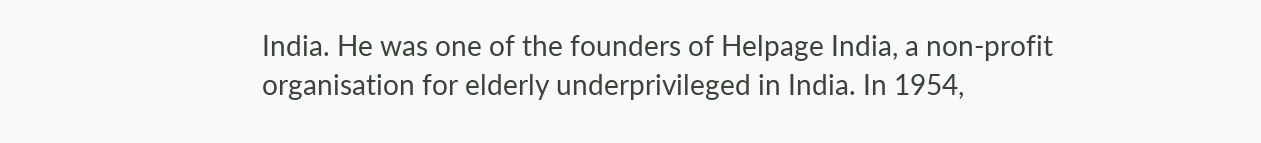India. He was one of the founders of Helpage India, a non-profit organisation for elderly underprivileged in India. In 1954,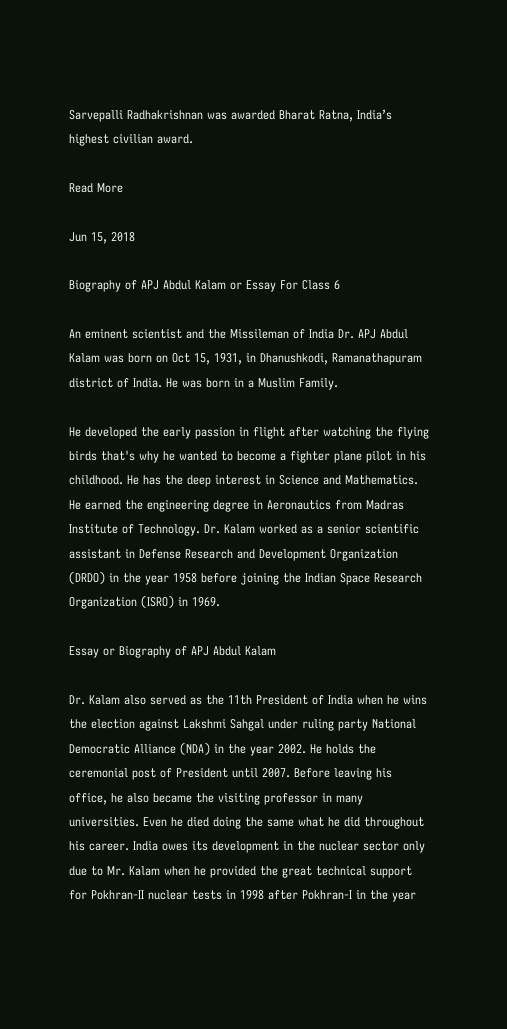Sarvepalli Radhakrishnan was awarded Bharat Ratna, India’s highest civilian award.

Read More

Jun 15, 2018

Biography of APJ Abdul Kalam or Essay For Class 6

An eminent scientist and the Missileman of India Dr. APJ Abdul Kalam was born on Oct 15, 1931, in Dhanushkodi, Ramanathapuram district of India. He was born in a Muslim Family.

He developed the early passion in flight after watching the flying birds that's why he wanted to become a fighter plane pilot in his childhood. He has the deep interest in Science and Mathematics. He earned the engineering degree in Aeronautics from Madras Institute of Technology. Dr. Kalam worked as a senior scientific assistant in Defense Research and Development Organization (DRDO) in the year 1958 before joining the Indian Space Research Organization (ISRO) in 1969.

Essay or Biography of APJ Abdul Kalam

Dr. Kalam also served as the 11th President of India when he wins the election against Lakshmi Sahgal under ruling party National Democratic Alliance (NDA) in the year 2002. He holds the ceremonial post of President until 2007. Before leaving his office, he also became the visiting professor in many universities. Even he died doing the same what he did throughout his career. India owes its development in the nuclear sector only due to Mr. Kalam when he provided the great technical support for Pokhran-II nuclear tests in 1998 after Pokhran-I in the year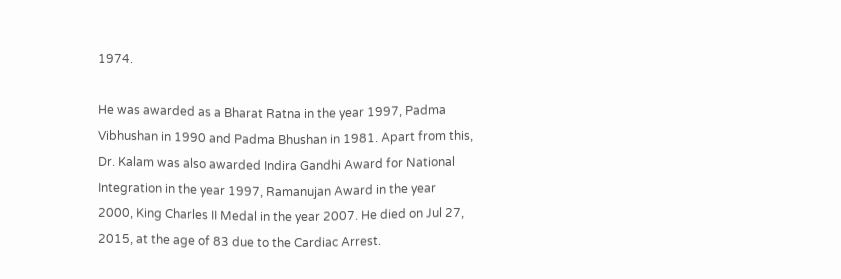1974.

He was awarded as a Bharat Ratna in the year 1997, Padma Vibhushan in 1990 and Padma Bhushan in 1981. Apart from this, Dr. Kalam was also awarded Indira Gandhi Award for National Integration in the year 1997, Ramanujan Award in the year 2000, King Charles II Medal in the year 2007. He died on Jul 27, 2015, at the age of 83 due to the Cardiac Arrest.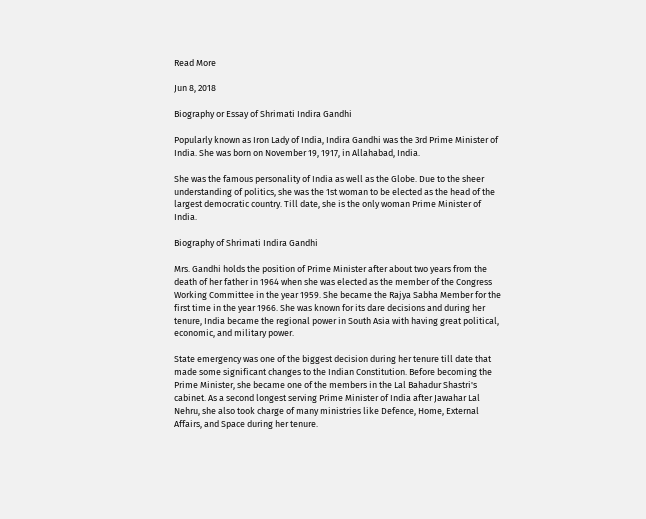Read More

Jun 8, 2018

Biography or Essay of Shrimati Indira Gandhi

Popularly known as Iron Lady of India, Indira Gandhi was the 3rd Prime Minister of India. She was born on November 19, 1917, in Allahabad, India.

She was the famous personality of India as well as the Globe. Due to the sheer understanding of politics, she was the 1st woman to be elected as the head of the largest democratic country. Till date, she is the only woman Prime Minister of India.

Biography of Shrimati Indira Gandhi

Mrs. Gandhi holds the position of Prime Minister after about two years from the death of her father in 1964 when she was elected as the member of the Congress Working Committee in the year 1959. She became the Rajya Sabha Member for the first time in the year 1966. She was known for its dare decisions and during her tenure, India became the regional power in South Asia with having great political, economic, and military power.

State emergency was one of the biggest decision during her tenure till date that made some significant changes to the Indian Constitution. Before becoming the Prime Minister, she became one of the members in the Lal Bahadur Shastri's cabinet. As a second longest serving Prime Minister of India after Jawahar Lal Nehru, she also took charge of many ministries like Defence, Home, External Affairs, and Space during her tenure.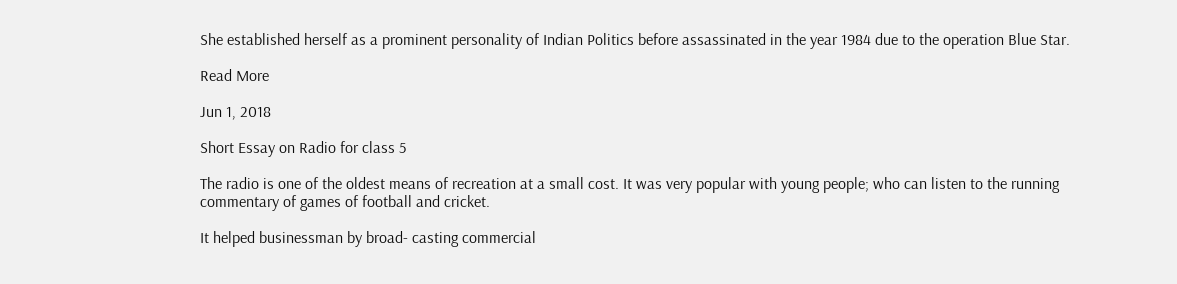She established herself as a prominent personality of Indian Politics before assassinated in the year 1984 due to the operation Blue Star.

Read More

Jun 1, 2018

Short Essay on Radio for class 5

The radio is one of the oldest means of recreation at a small cost. It was very popular with young people; who can listen to the running commentary of games of football and cricket.

It helped businessman by broad- casting commercial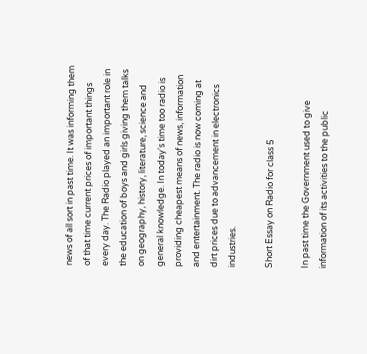news of all sort in past time. It was informing them of that time current prices of important things every day. The Radio played an important role in the education of boys and girls giving them talks on geography, history, literature, science and general knowledge. In today's time too radio is providing cheapest means of news, information and entertainment. The radio is now coming at dirt prices due to advancement in electronics industries.

Short Essay on Radio for class 5

In past time the Government used to give information of its activities to the public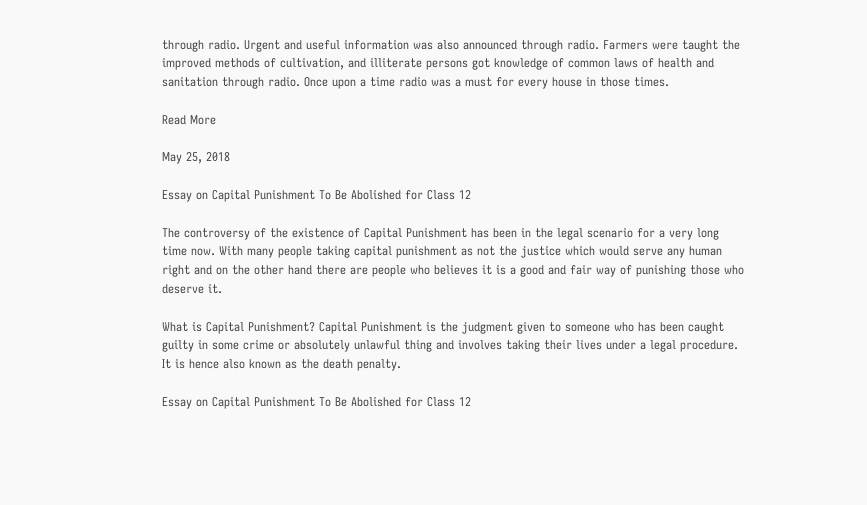through radio. Urgent and useful information was also announced through radio. Farmers were taught the improved methods of cultivation, and illiterate persons got knowledge of common laws of health and sanitation through radio. Once upon a time radio was a must for every house in those times.

Read More

May 25, 2018

Essay on Capital Punishment To Be Abolished for Class 12

The controversy of the existence of Capital Punishment has been in the legal scenario for a very long time now. With many people taking capital punishment as not the justice which would serve any human right and on the other hand there are people who believes it is a good and fair way of punishing those who deserve it.

What is Capital Punishment? Capital Punishment is the judgment given to someone who has been caught guilty in some crime or absolutely unlawful thing and involves taking their lives under a legal procedure. It is hence also known as the death penalty.

Essay on Capital Punishment To Be Abolished for Class 12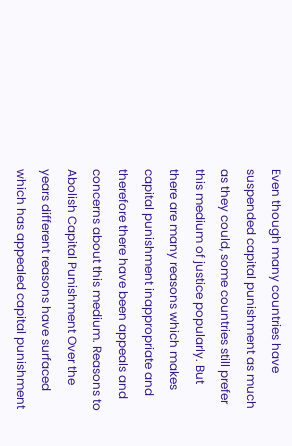Even though many countries have suspended capital punishment as much as they could, some countries still prefer this medium of justice popularly. But there are many reasons which makes capital punishment inappropriate and therefore there have been appeals and concerns about this medium. Reasons to Abolish Capital Punishment Over the years different reasons have surfaced which has appealed capital punishment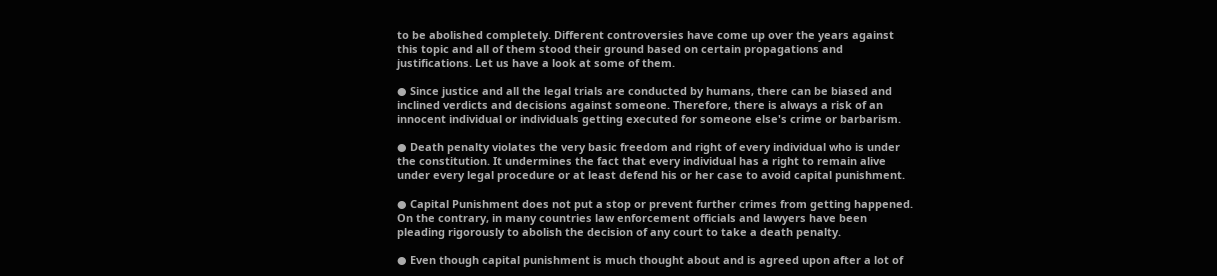to be abolished completely. Different controversies have come up over the years against this topic and all of them stood their ground based on certain propagations and justifications. Let us have a look at some of them.

● Since justice and all the legal trials are conducted by humans, there can be biased and inclined verdicts and decisions against someone. Therefore, there is always a risk of an innocent individual or individuals getting executed for someone else's crime or barbarism.

● Death penalty violates the very basic freedom and right of every individual who is under the constitution. It undermines the fact that every individual has a right to remain alive under every legal procedure or at least defend his or her case to avoid capital punishment.

● Capital Punishment does not put a stop or prevent further crimes from getting happened. On the contrary, in many countries law enforcement officials and lawyers have been pleading rigorously to abolish the decision of any court to take a death penalty.

● Even though capital punishment is much thought about and is agreed upon after a lot of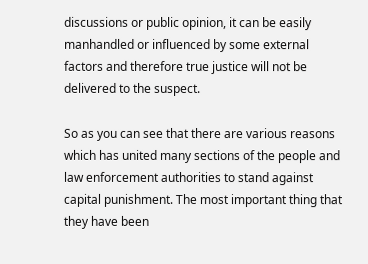discussions or public opinion, it can be easily manhandled or influenced by some external factors and therefore true justice will not be delivered to the suspect.

So as you can see that there are various reasons which has united many sections of the people and law enforcement authorities to stand against capital punishment. The most important thing that they have been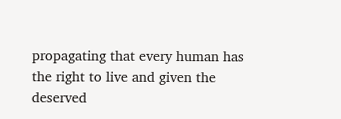propagating that every human has the right to live and given the deserved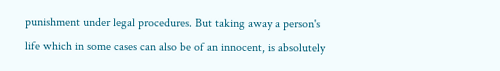punishment under legal procedures. But taking away a person's life which in some cases can also be of an innocent, is absolutely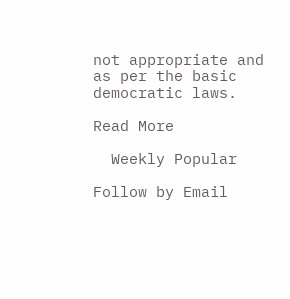not appropriate and as per the basic democratic laws.

Read More

  Weekly Popular

Follow by Email